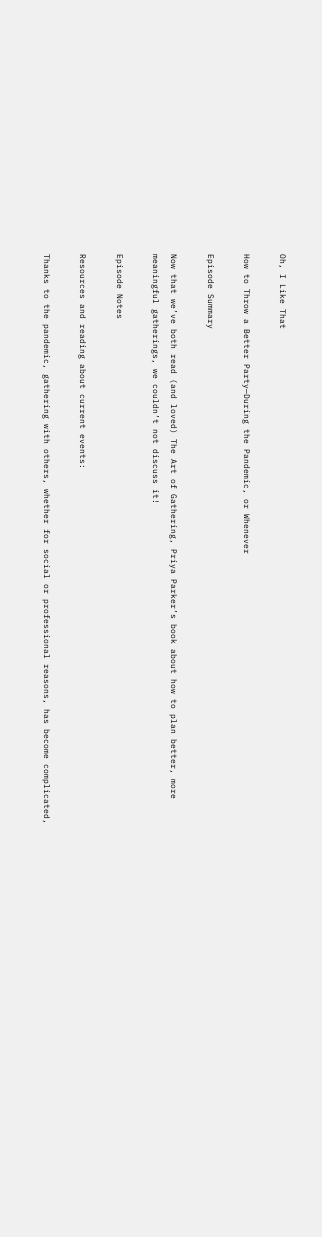Oh, I Like That

How to Throw a Better Party—During the Pandemic, or Whenever

Episode Summary

Now that we’ve both read (and loved) The Art of Gathering, Priya Parker’s book about how to plan better, more meaningful gatherings, we couldn’t not discuss it!

Episode Notes

Resources and reading about current events:

Thanks to the pandemic, gathering with others, whether for social or professional reasons, has become complicated,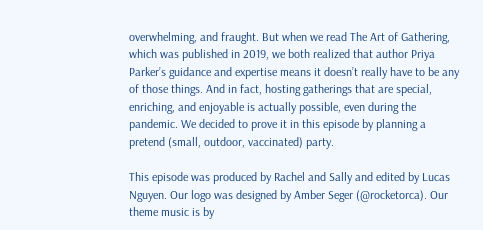overwhelming, and fraught. But when we read The Art of Gathering, which was published in 2019, we both realized that author Priya Parker’s guidance and expertise means it doesn’t really have to be any of those things. And in fact, hosting gatherings that are special, enriching, and enjoyable is actually possible, even during the pandemic. We decided to prove it in this episode by planning a pretend (small, outdoor, vaccinated) party.

This episode was produced by Rachel and Sally and edited by Lucas Nguyen. Our logo was designed by Amber Seger (@rocketorca). Our theme music is by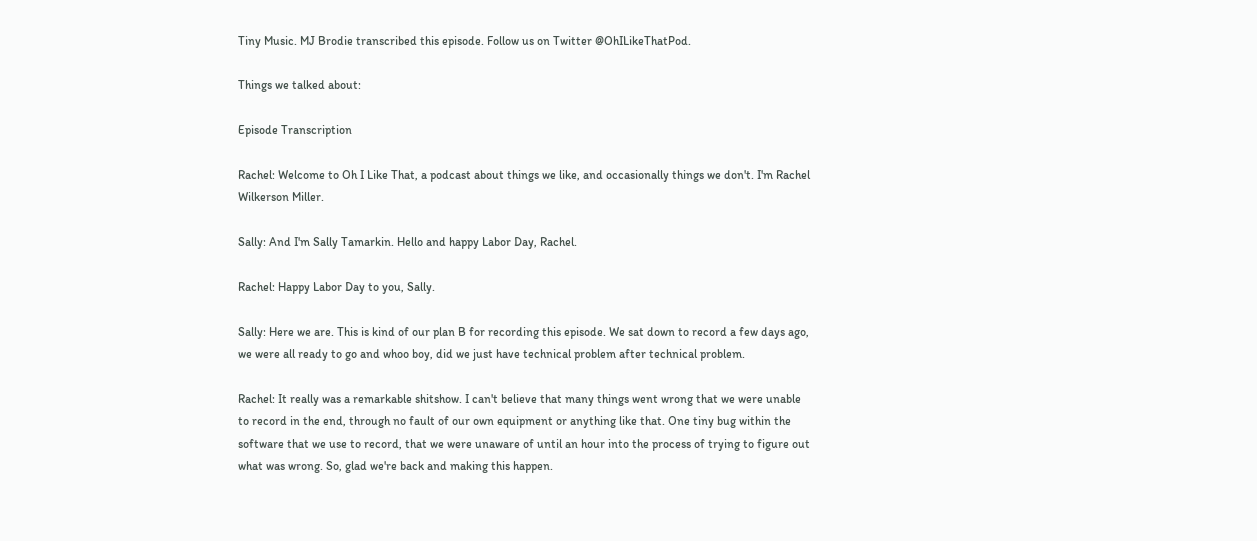Tiny Music. MJ Brodie transcribed this episode. Follow us on Twitter @OhILikeThatPod.

Things we talked about:

Episode Transcription

Rachel: Welcome to Oh I Like That, a podcast about things we like, and occasionally things we don't. I'm Rachel Wilkerson Miller.

Sally: And I'm Sally Tamarkin. Hello and happy Labor Day, Rachel.

Rachel: Happy Labor Day to you, Sally.

Sally: Here we are. This is kind of our plan B for recording this episode. We sat down to record a few days ago, we were all ready to go and whoo boy, did we just have technical problem after technical problem.

Rachel: It really was a remarkable shitshow. I can't believe that many things went wrong that we were unable to record in the end, through no fault of our own equipment or anything like that. One tiny bug within the software that we use to record, that we were unaware of until an hour into the process of trying to figure out what was wrong. So, glad we're back and making this happen.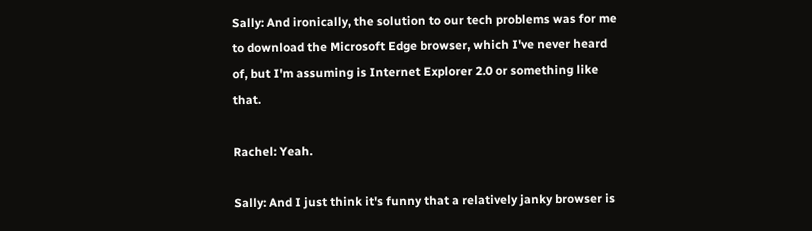Sally: And ironically, the solution to our tech problems was for me to download the Microsoft Edge browser, which I've never heard of, but I'm assuming is Internet Explorer 2.0 or something like that.

Rachel: Yeah.

Sally: And I just think it's funny that a relatively janky browser is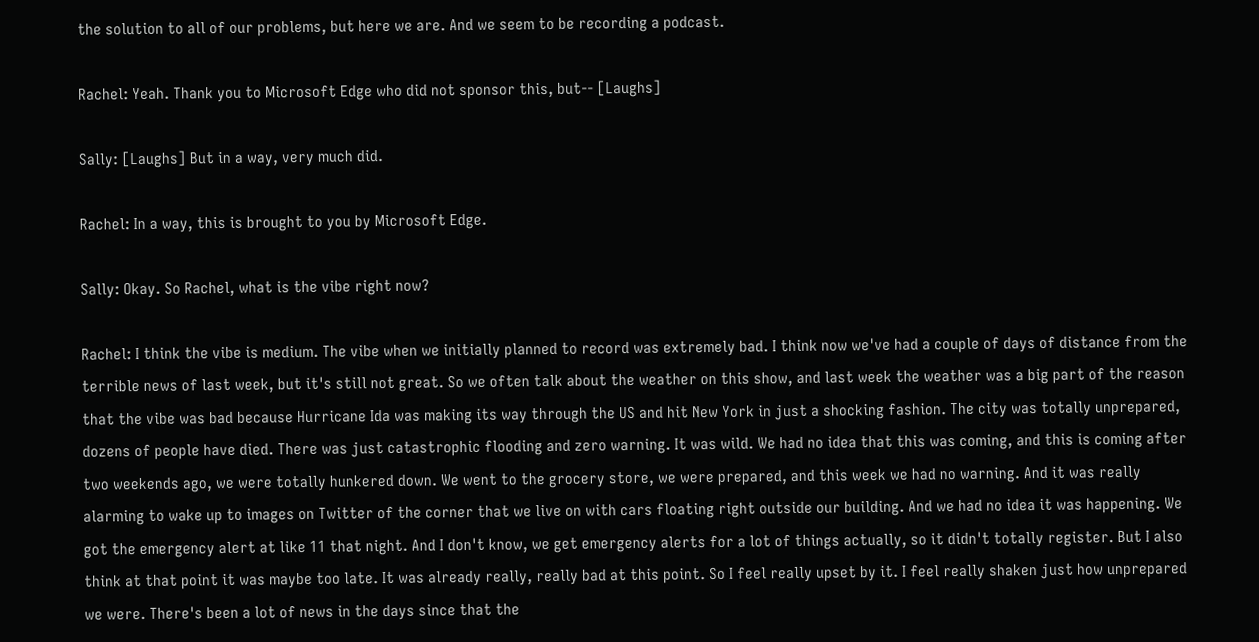the solution to all of our problems, but here we are. And we seem to be recording a podcast.

Rachel: Yeah. Thank you to Microsoft Edge who did not sponsor this, but-- [Laughs]

Sally: [Laughs] But in a way, very much did.

Rachel: In a way, this is brought to you by Microsoft Edge.

Sally: Okay. So Rachel, what is the vibe right now?

Rachel: I think the vibe is medium. The vibe when we initially planned to record was extremely bad. I think now we've had a couple of days of distance from the terrible news of last week, but it's still not great. So we often talk about the weather on this show, and last week the weather was a big part of the reason that the vibe was bad because Hurricane Ida was making its way through the US and hit New York in just a shocking fashion. The city was totally unprepared, dozens of people have died. There was just catastrophic flooding and zero warning. It was wild. We had no idea that this was coming, and this is coming after two weekends ago, we were totally hunkered down. We went to the grocery store, we were prepared, and this week we had no warning. And it was really alarming to wake up to images on Twitter of the corner that we live on with cars floating right outside our building. And we had no idea it was happening. We got the emergency alert at like 11 that night. And I don't know, we get emergency alerts for a lot of things actually, so it didn't totally register. But I also think at that point it was maybe too late. It was already really, really bad at this point. So I feel really upset by it. I feel really shaken just how unprepared we were. There's been a lot of news in the days since that the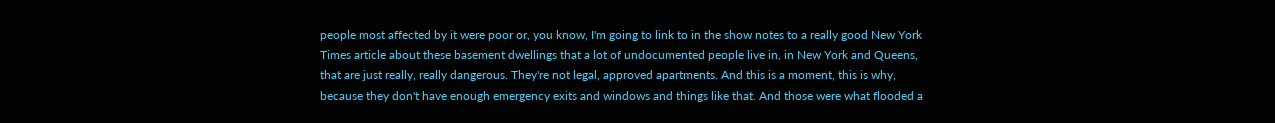people most affected by it were poor or, you know, I'm going to link to in the show notes to a really good New York Times article about these basement dwellings that a lot of undocumented people live in, in New York and Queens, that are just really, really dangerous. They're not legal, approved apartments. And this is a moment, this is why, because they don't have enough emergency exits and windows and things like that. And those were what flooded a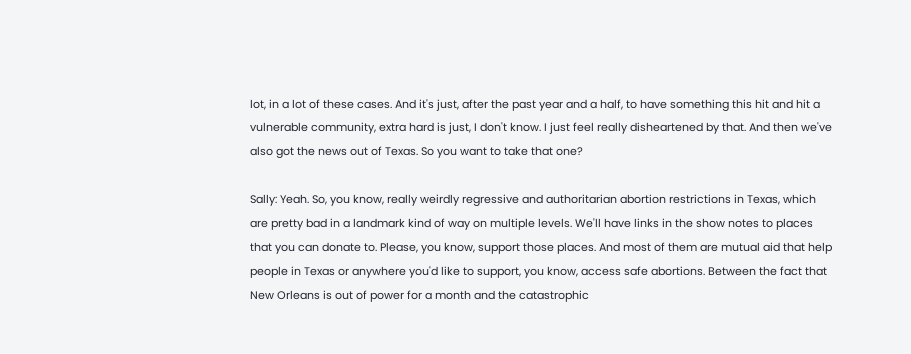lot, in a lot of these cases. And it's just, after the past year and a half, to have something this hit and hit a vulnerable community, extra hard is just, I don't know. I just feel really disheartened by that. And then we've also got the news out of Texas. So you want to take that one?

Sally: Yeah. So, you know, really weirdly regressive and authoritarian abortion restrictions in Texas, which are pretty bad in a landmark kind of way on multiple levels. We'll have links in the show notes to places that you can donate to. Please, you know, support those places. And most of them are mutual aid that help people in Texas or anywhere you'd like to support, you know, access safe abortions. Between the fact that New Orleans is out of power for a month and the catastrophic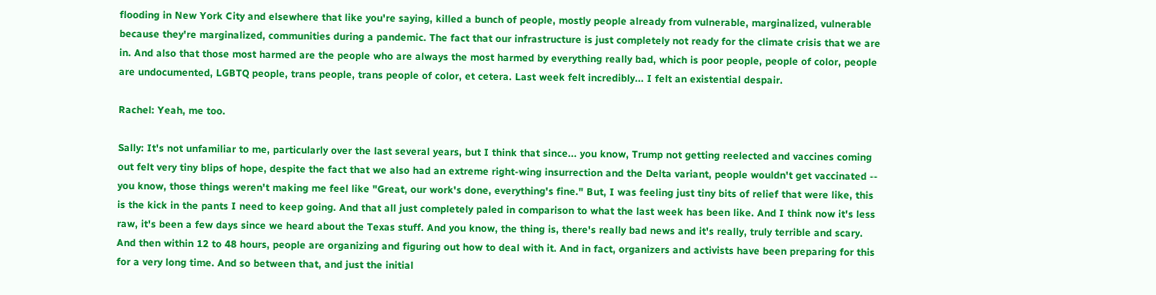flooding in New York City and elsewhere that like you're saying, killed a bunch of people, mostly people already from vulnerable, marginalized, vulnerable because they're marginalized, communities during a pandemic. The fact that our infrastructure is just completely not ready for the climate crisis that we are in. And also that those most harmed are the people who are always the most harmed by everything really bad, which is poor people, people of color, people are undocumented, LGBTQ people, trans people, trans people of color, et cetera. Last week felt incredibly... I felt an existential despair.

Rachel: Yeah, me too.

Sally: It's not unfamiliar to me, particularly over the last several years, but I think that since... you know, Trump not getting reelected and vaccines coming out felt very tiny blips of hope, despite the fact that we also had an extreme right-wing insurrection and the Delta variant, people wouldn't get vaccinated -- you know, those things weren't making me feel like "Great, our work's done, everything's fine." But, I was feeling just tiny bits of relief that were like, this is the kick in the pants I need to keep going. And that all just completely paled in comparison to what the last week has been like. And I think now it's less raw, it's been a few days since we heard about the Texas stuff. And you know, the thing is, there's really bad news and it's really, truly terrible and scary. And then within 12 to 48 hours, people are organizing and figuring out how to deal with it. And in fact, organizers and activists have been preparing for this for a very long time. And so between that, and just the initial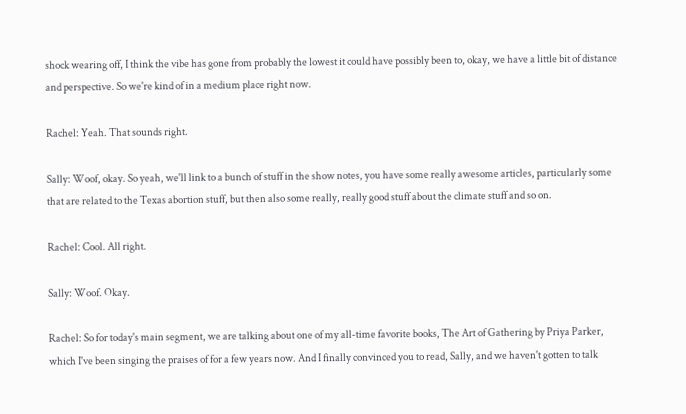shock wearing off, I think the vibe has gone from probably the lowest it could have possibly been to, okay, we have a little bit of distance and perspective. So we're kind of in a medium place right now.

Rachel: Yeah. That sounds right.

Sally: Woof, okay. So yeah, we'll link to a bunch of stuff in the show notes, you have some really awesome articles, particularly some that are related to the Texas abortion stuff, but then also some really, really good stuff about the climate stuff and so on.

Rachel: Cool. All right.

Sally: Woof. Okay.

Rachel: So for today's main segment, we are talking about one of my all-time favorite books, The Art of Gathering by Priya Parker, which I've been singing the praises of for a few years now. And I finally convinced you to read, Sally, and we haven't gotten to talk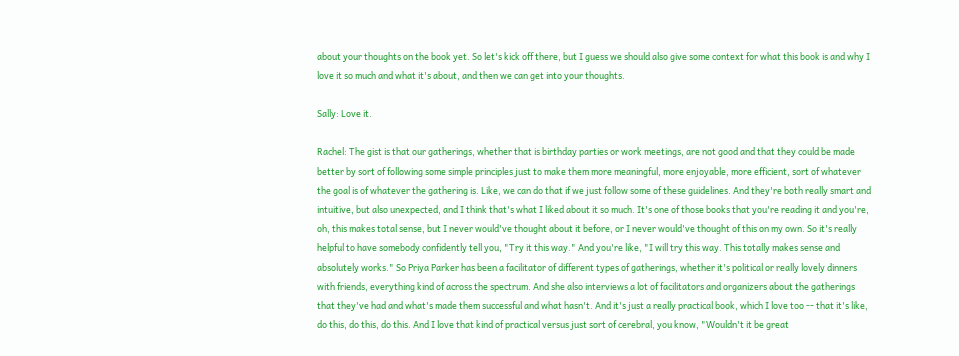about your thoughts on the book yet. So let's kick off there, but I guess we should also give some context for what this book is and why I love it so much and what it's about, and then we can get into your thoughts.

Sally: Love it.

Rachel: The gist is that our gatherings, whether that is birthday parties or work meetings, are not good and that they could be made better by sort of following some simple principles just to make them more meaningful, more enjoyable, more efficient, sort of whatever the goal is of whatever the gathering is. Like, we can do that if we just follow some of these guidelines. And they're both really smart and intuitive, but also unexpected, and I think that's what I liked about it so much. It's one of those books that you're reading it and you're, oh, this makes total sense, but I never would've thought about it before, or I never would've thought of this on my own. So it's really helpful to have somebody confidently tell you, "Try it this way." And you're like, "I will try this way. This totally makes sense and absolutely works." So Priya Parker has been a facilitator of different types of gatherings, whether it's political or really lovely dinners with friends, everything kind of across the spectrum. And she also interviews a lot of facilitators and organizers about the gatherings that they've had and what's made them successful and what hasn't. And it's just a really practical book, which I love too -- that it's like, do this, do this, do this. And I love that kind of practical versus just sort of cerebral, you know, "Wouldn't it be great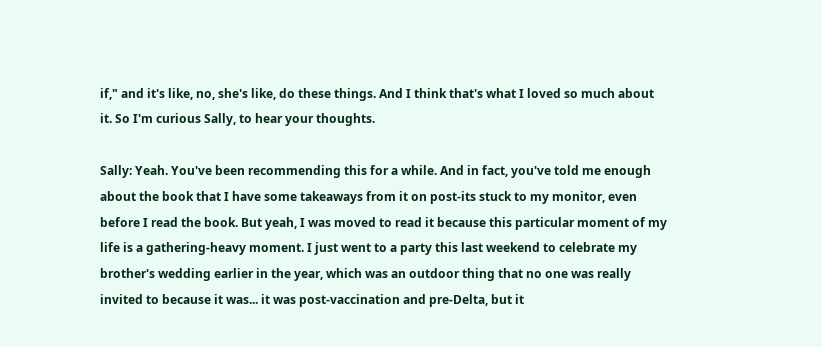if," and it's like, no, she's like, do these things. And I think that's what I loved so much about it. So I'm curious Sally, to hear your thoughts.

Sally: Yeah. You've been recommending this for a while. And in fact, you've told me enough about the book that I have some takeaways from it on post-its stuck to my monitor, even before I read the book. But yeah, I was moved to read it because this particular moment of my life is a gathering-heavy moment. I just went to a party this last weekend to celebrate my brother's wedding earlier in the year, which was an outdoor thing that no one was really invited to because it was... it was post-vaccination and pre-Delta, but it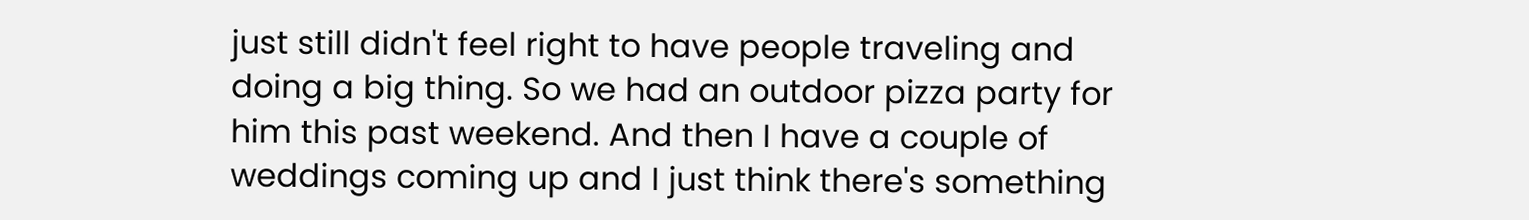just still didn't feel right to have people traveling and doing a big thing. So we had an outdoor pizza party for him this past weekend. And then I have a couple of weddings coming up and I just think there's something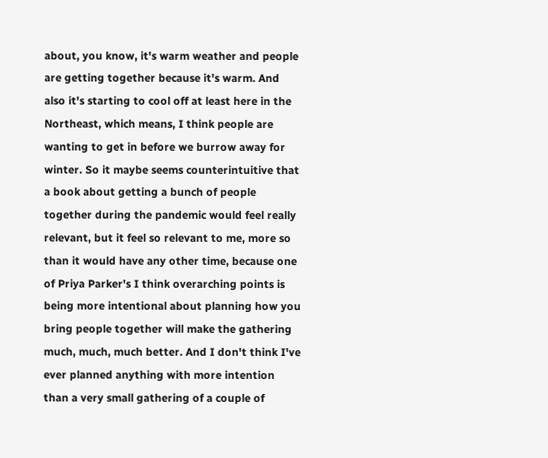about, you know, it's warm weather and people are getting together because it's warm. And also it's starting to cool off at least here in the Northeast, which means, I think people are wanting to get in before we burrow away for winter. So it maybe seems counterintuitive that a book about getting a bunch of people together during the pandemic would feel really relevant, but it feel so relevant to me, more so than it would have any other time, because one of Priya Parker's I think overarching points is being more intentional about planning how you bring people together will make the gathering much, much, much better. And I don't think I've ever planned anything with more intention than a very small gathering of a couple of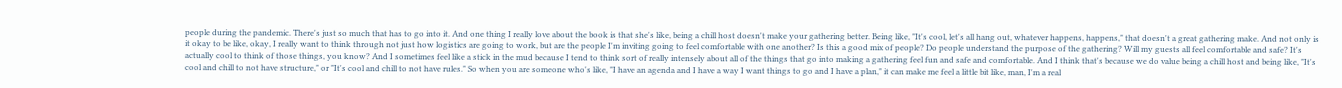people during the pandemic. There's just so much that has to go into it. And one thing I really love about the book is that she's like, being a chill host doesn't make your gathering better. Being like, "It's cool, let's all hang out, whatever happens, happens," that doesn't a great gathering make. And not only is it okay to be like, okay, I really want to think through not just how logistics are going to work, but are the people I'm inviting going to feel comfortable with one another? Is this a good mix of people? Do people understand the purpose of the gathering? Will my guests all feel comfortable and safe? It's actually cool to think of those things, you know? And I sometimes feel like a stick in the mud because I tend to think sort of really intensely about all of the things that go into making a gathering feel fun and safe and comfortable. And I think that's because we do value being a chill host and being like, "It's cool and chill to not have structure," or "It's cool and chill to not have rules." So when you are someone who's like, "I have an agenda and I have a way I want things to go and I have a plan," it can make me feel a little bit like, man, I'm a real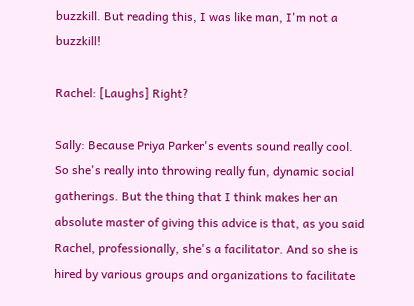buzzkill. But reading this, I was like man, I'm not a buzzkill!

Rachel: [Laughs] Right?

Sally: Because Priya Parker's events sound really cool. So she's really into throwing really fun, dynamic social gatherings. But the thing that I think makes her an absolute master of giving this advice is that, as you said Rachel, professionally, she's a facilitator. And so she is hired by various groups and organizations to facilitate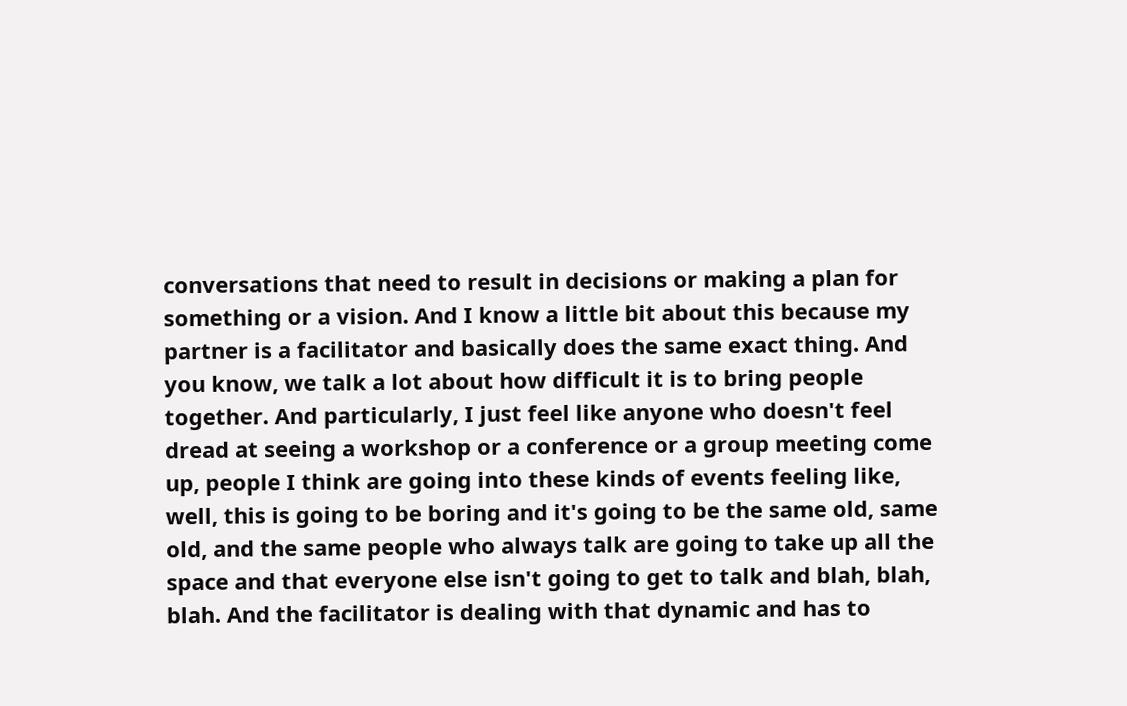conversations that need to result in decisions or making a plan for something or a vision. And I know a little bit about this because my partner is a facilitator and basically does the same exact thing. And you know, we talk a lot about how difficult it is to bring people together. And particularly, I just feel like anyone who doesn't feel dread at seeing a workshop or a conference or a group meeting come up, people I think are going into these kinds of events feeling like, well, this is going to be boring and it's going to be the same old, same old, and the same people who always talk are going to take up all the space and that everyone else isn't going to get to talk and blah, blah, blah. And the facilitator is dealing with that dynamic and has to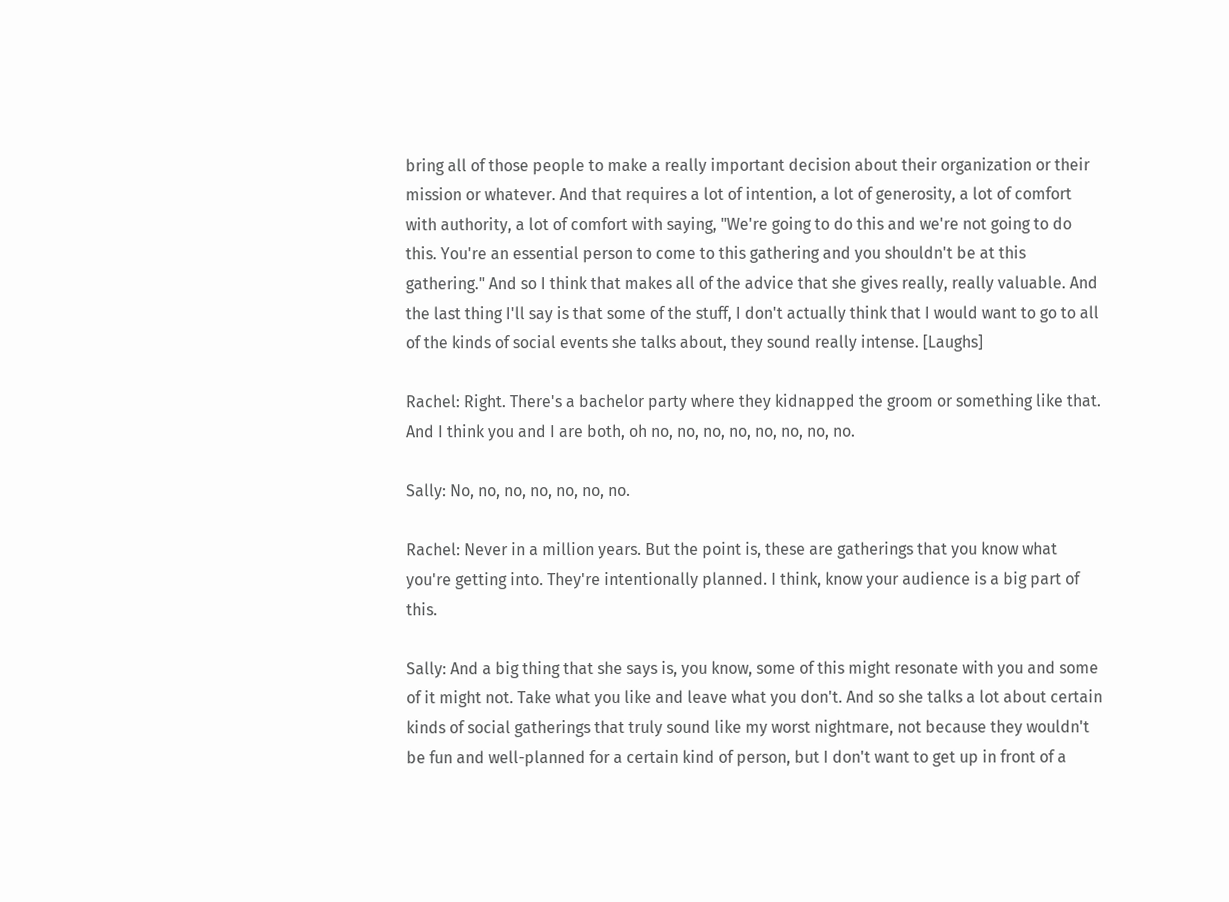bring all of those people to make a really important decision about their organization or their mission or whatever. And that requires a lot of intention, a lot of generosity, a lot of comfort with authority, a lot of comfort with saying, "We're going to do this and we're not going to do this. You're an essential person to come to this gathering and you shouldn't be at this gathering." And so I think that makes all of the advice that she gives really, really valuable. And the last thing I'll say is that some of the stuff, I don't actually think that I would want to go to all of the kinds of social events she talks about, they sound really intense. [Laughs]

Rachel: Right. There's a bachelor party where they kidnapped the groom or something like that. And I think you and I are both, oh no, no, no, no, no, no, no, no.

Sally: No, no, no, no, no, no, no.

Rachel: Never in a million years. But the point is, these are gatherings that you know what you're getting into. They're intentionally planned. I think, know your audience is a big part of this.

Sally: And a big thing that she says is, you know, some of this might resonate with you and some of it might not. Take what you like and leave what you don't. And so she talks a lot about certain kinds of social gatherings that truly sound like my worst nightmare, not because they wouldn't be fun and well-planned for a certain kind of person, but I don't want to get up in front of a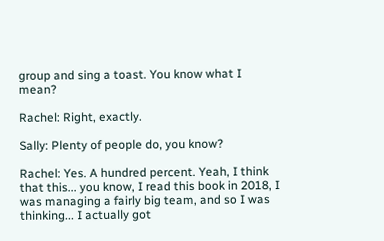group and sing a toast. You know what I mean?

Rachel: Right, exactly.

Sally: Plenty of people do, you know?

Rachel: Yes. A hundred percent. Yeah, I think that this... you know, I read this book in 2018, I was managing a fairly big team, and so I was thinking... I actually got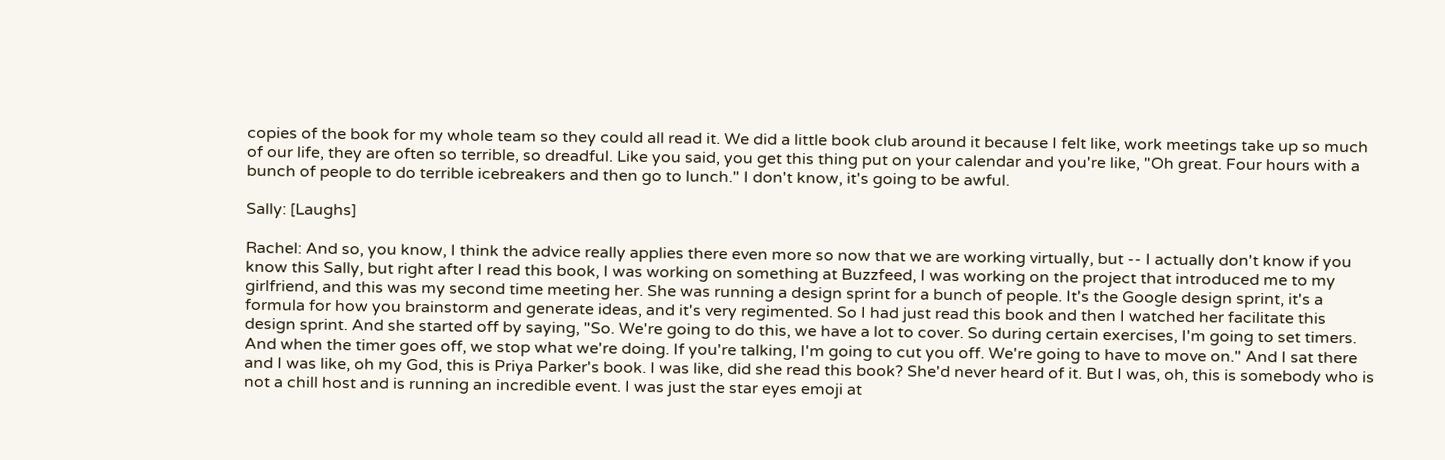copies of the book for my whole team so they could all read it. We did a little book club around it because I felt like, work meetings take up so much of our life, they are often so terrible, so dreadful. Like you said, you get this thing put on your calendar and you're like, "Oh great. Four hours with a bunch of people to do terrible icebreakers and then go to lunch." I don't know, it's going to be awful.

Sally: [Laughs]

Rachel: And so, you know, I think the advice really applies there even more so now that we are working virtually, but -- I actually don't know if you know this Sally, but right after I read this book, I was working on something at Buzzfeed, I was working on the project that introduced me to my girlfriend, and this was my second time meeting her. She was running a design sprint for a bunch of people. It's the Google design sprint, it's a formula for how you brainstorm and generate ideas, and it's very regimented. So I had just read this book and then I watched her facilitate this design sprint. And she started off by saying, "So. We're going to do this, we have a lot to cover. So during certain exercises, I'm going to set timers. And when the timer goes off, we stop what we're doing. If you're talking, I'm going to cut you off. We're going to have to move on." And I sat there and I was like, oh my God, this is Priya Parker's book. I was like, did she read this book? She'd never heard of it. But I was, oh, this is somebody who is not a chill host and is running an incredible event. I was just the star eyes emoji at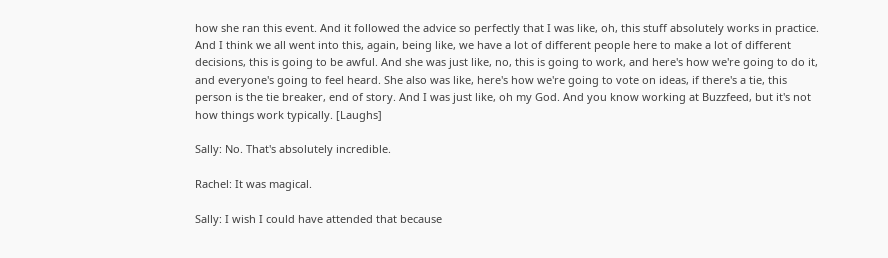how she ran this event. And it followed the advice so perfectly that I was like, oh, this stuff absolutely works in practice. And I think we all went into this, again, being like, we have a lot of different people here to make a lot of different decisions, this is going to be awful. And she was just like, no, this is going to work, and here's how we're going to do it, and everyone's going to feel heard. She also was like, here's how we're going to vote on ideas, if there's a tie, this person is the tie breaker, end of story. And I was just like, oh my God. And you know working at Buzzfeed, but it's not how things work typically. [Laughs]

Sally: No. That's absolutely incredible.

Rachel: It was magical.

Sally: I wish I could have attended that because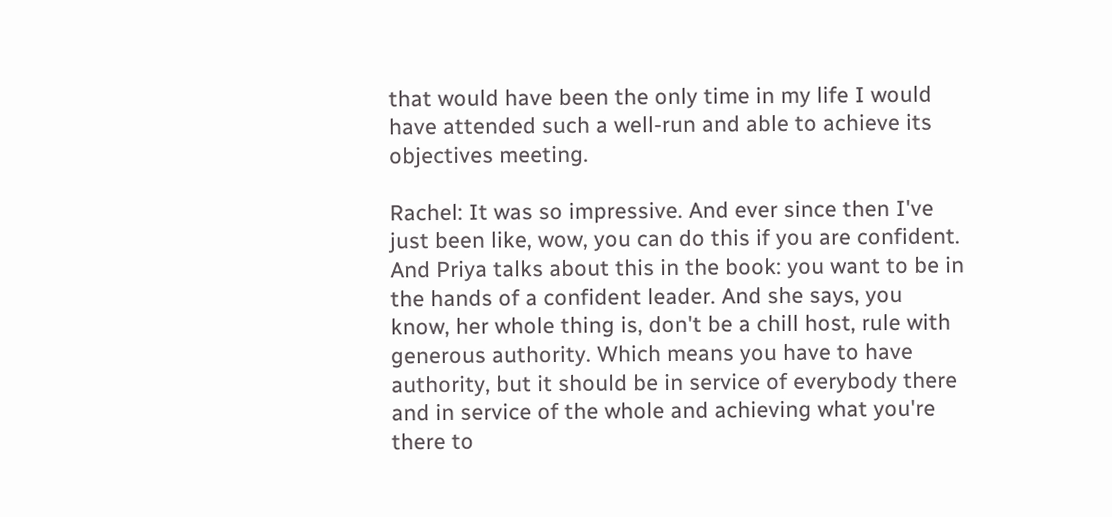that would have been the only time in my life I would have attended such a well-run and able to achieve its objectives meeting.

Rachel: It was so impressive. And ever since then I've just been like, wow, you can do this if you are confident. And Priya talks about this in the book: you want to be in the hands of a confident leader. And she says, you know, her whole thing is, don't be a chill host, rule with generous authority. Which means you have to have authority, but it should be in service of everybody there and in service of the whole and achieving what you're there to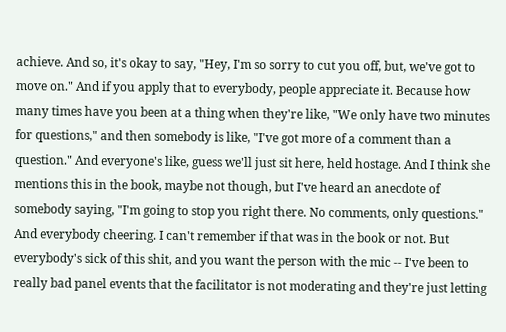achieve. And so, it's okay to say, "Hey, I'm so sorry to cut you off, but, we've got to move on." And if you apply that to everybody, people appreciate it. Because how many times have you been at a thing when they're like, "We only have two minutes for questions," and then somebody is like, "I've got more of a comment than a question." And everyone's like, guess we'll just sit here, held hostage. And I think she mentions this in the book, maybe not though, but I've heard an anecdote of somebody saying, "I'm going to stop you right there. No comments, only questions." And everybody cheering. I can't remember if that was in the book or not. But everybody's sick of this shit, and you want the person with the mic -- I've been to really bad panel events that the facilitator is not moderating and they're just letting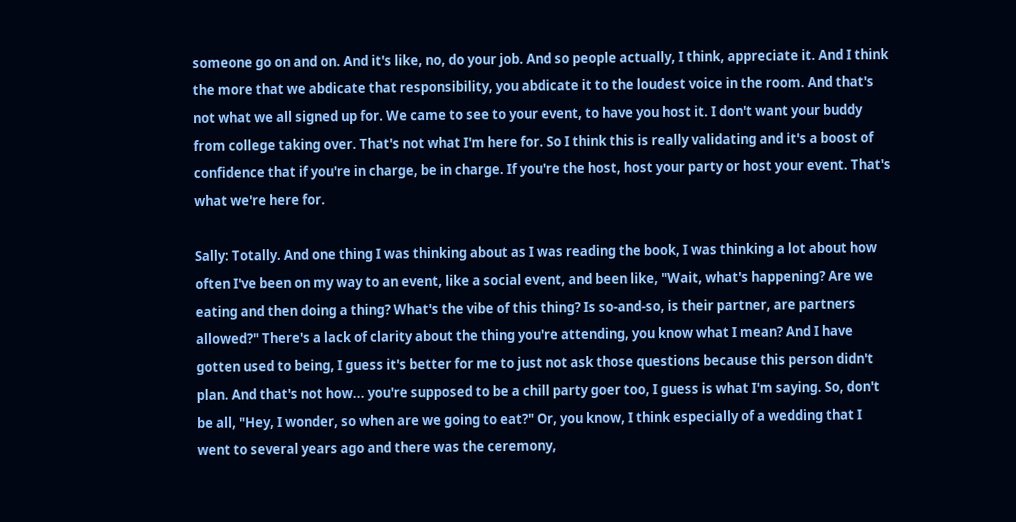someone go on and on. And it's like, no, do your job. And so people actually, I think, appreciate it. And I think the more that we abdicate that responsibility, you abdicate it to the loudest voice in the room. And that's not what we all signed up for. We came to see to your event, to have you host it. I don't want your buddy from college taking over. That's not what I'm here for. So I think this is really validating and it's a boost of confidence that if you're in charge, be in charge. If you're the host, host your party or host your event. That's what we're here for.

Sally: Totally. And one thing I was thinking about as I was reading the book, I was thinking a lot about how often I've been on my way to an event, like a social event, and been like, "Wait, what's happening? Are we eating and then doing a thing? What's the vibe of this thing? Is so-and-so, is their partner, are partners allowed?" There's a lack of clarity about the thing you're attending, you know what I mean? And I have gotten used to being, I guess it's better for me to just not ask those questions because this person didn't plan. And that's not how... you're supposed to be a chill party goer too, I guess is what I'm saying. So, don't be all, "Hey, I wonder, so when are we going to eat?" Or, you know, I think especially of a wedding that I went to several years ago and there was the ceremony,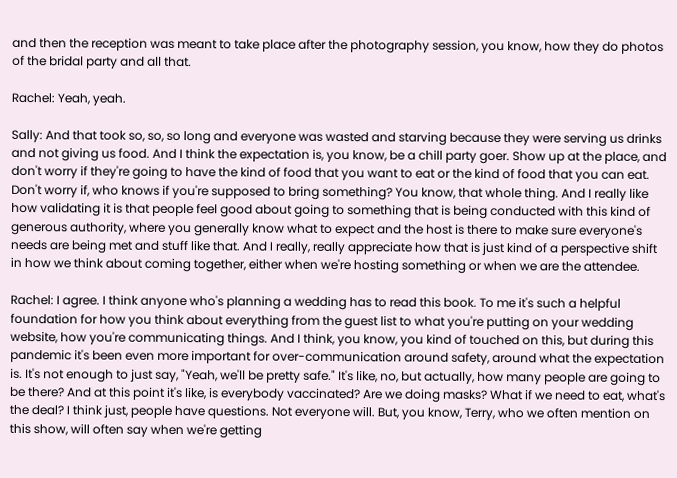and then the reception was meant to take place after the photography session, you know, how they do photos of the bridal party and all that.

Rachel: Yeah, yeah.

Sally: And that took so, so, so long and everyone was wasted and starving because they were serving us drinks and not giving us food. And I think the expectation is, you know, be a chill party goer. Show up at the place, and don't worry if they're going to have the kind of food that you want to eat or the kind of food that you can eat. Don't worry if, who knows if you're supposed to bring something? You know, that whole thing. And I really like how validating it is that people feel good about going to something that is being conducted with this kind of generous authority, where you generally know what to expect and the host is there to make sure everyone's needs are being met and stuff like that. And I really, really appreciate how that is just kind of a perspective shift in how we think about coming together, either when we're hosting something or when we are the attendee.

Rachel: I agree. I think anyone who's planning a wedding has to read this book. To me it's such a helpful foundation for how you think about everything from the guest list to what you're putting on your wedding website, how you're communicating things. And I think, you know, you kind of touched on this, but during this pandemic it's been even more important for over-communication around safety, around what the expectation is. It's not enough to just say, "Yeah, we'll be pretty safe." It's like, no, but actually, how many people are going to be there? And at this point it's like, is everybody vaccinated? Are we doing masks? What if we need to eat, what's the deal? I think just, people have questions. Not everyone will. But, you know, Terry, who we often mention on this show, will often say when we're getting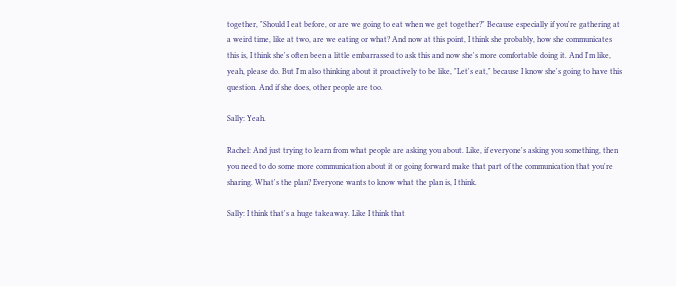together, "Should I eat before, or are we going to eat when we get together?" Because especially if you're gathering at a weird time, like at two, are we eating or what? And now at this point, I think she probably, how she communicates this is, I think she's often been a little embarrassed to ask this and now she's more comfortable doing it. And I'm like, yeah, please do. But I'm also thinking about it proactively to be like, "Let's eat," because I know she's going to have this question. And if she does, other people are too.

Sally: Yeah.

Rachel: And just trying to learn from what people are asking you about. Like, if everyone's asking you something, then you need to do some more communication about it or going forward make that part of the communication that you're sharing. What's the plan? Everyone wants to know what the plan is, I think.

Sally: I think that's a huge takeaway. Like I think that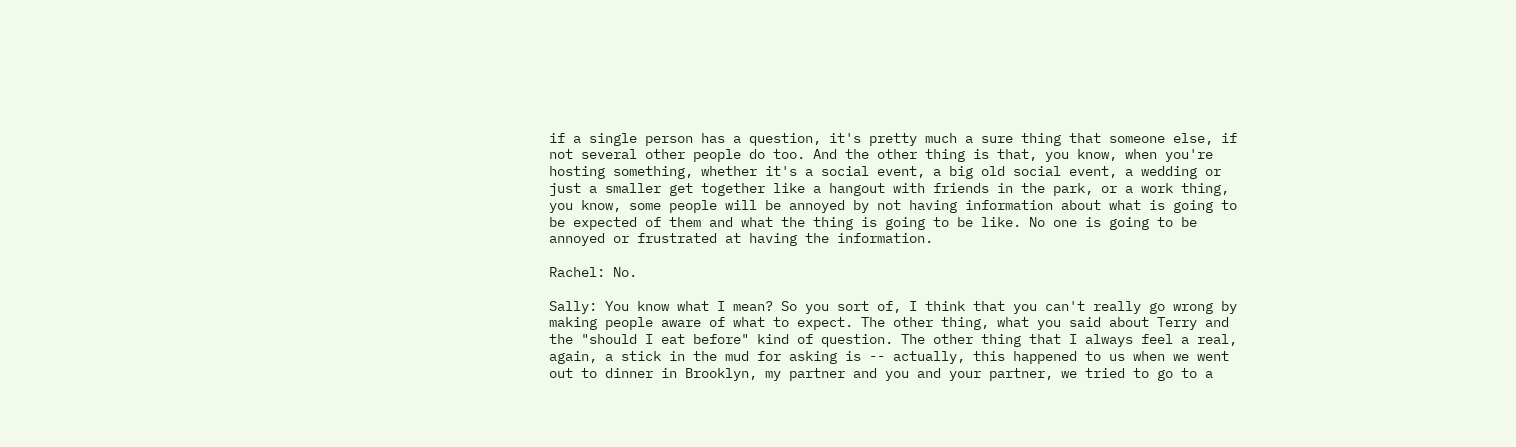if a single person has a question, it's pretty much a sure thing that someone else, if not several other people do too. And the other thing is that, you know, when you're hosting something, whether it's a social event, a big old social event, a wedding or just a smaller get together like a hangout with friends in the park, or a work thing, you know, some people will be annoyed by not having information about what is going to be expected of them and what the thing is going to be like. No one is going to be annoyed or frustrated at having the information.

Rachel: No.

Sally: You know what I mean? So you sort of, I think that you can't really go wrong by making people aware of what to expect. The other thing, what you said about Terry and the "should I eat before" kind of question. The other thing that I always feel a real, again, a stick in the mud for asking is -- actually, this happened to us when we went out to dinner in Brooklyn, my partner and you and your partner, we tried to go to a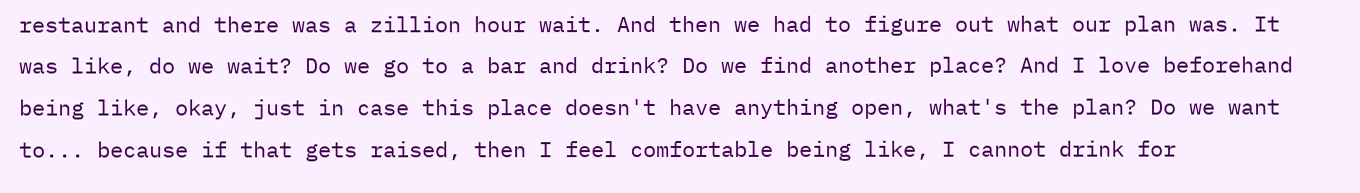restaurant and there was a zillion hour wait. And then we had to figure out what our plan was. It was like, do we wait? Do we go to a bar and drink? Do we find another place? And I love beforehand being like, okay, just in case this place doesn't have anything open, what's the plan? Do we want to... because if that gets raised, then I feel comfortable being like, I cannot drink for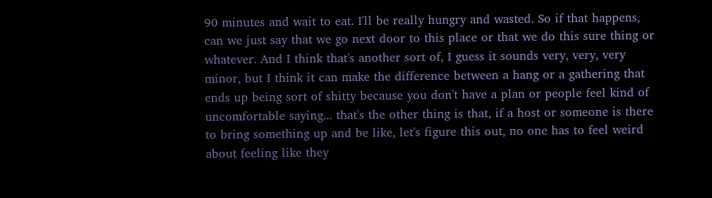90 minutes and wait to eat. I'll be really hungry and wasted. So if that happens, can we just say that we go next door to this place or that we do this sure thing or whatever. And I think that's another sort of, I guess it sounds very, very, very minor, but I think it can make the difference between a hang or a gathering that ends up being sort of shitty because you don't have a plan or people feel kind of uncomfortable saying... that's the other thing is that, if a host or someone is there to bring something up and be like, let's figure this out, no one has to feel weird about feeling like they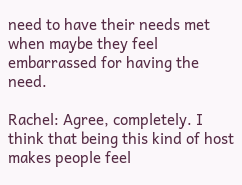need to have their needs met when maybe they feel embarrassed for having the need.

Rachel: Agree, completely. I think that being this kind of host makes people feel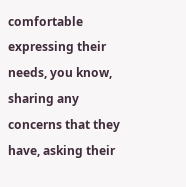comfortable expressing their needs, you know, sharing any concerns that they have, asking their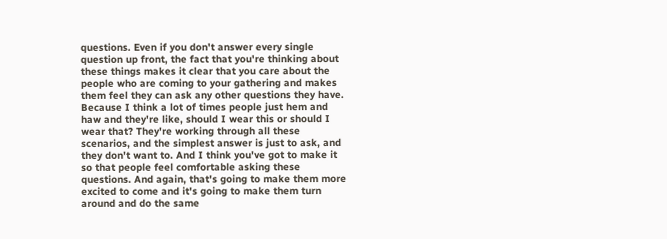questions. Even if you don't answer every single question up front, the fact that you're thinking about these things makes it clear that you care about the people who are coming to your gathering and makes them feel they can ask any other questions they have. Because I think a lot of times people just hem and haw and they're like, should I wear this or should I wear that? They're working through all these scenarios, and the simplest answer is just to ask, and they don't want to. And I think you've got to make it so that people feel comfortable asking these questions. And again, that's going to make them more excited to come and it's going to make them turn around and do the same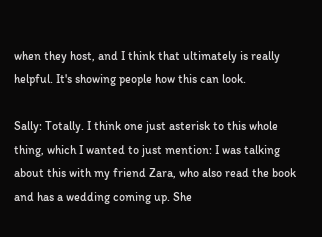when they host, and I think that ultimately is really helpful. It's showing people how this can look.

Sally: Totally. I think one just asterisk to this whole thing, which I wanted to just mention: I was talking about this with my friend Zara, who also read the book and has a wedding coming up. She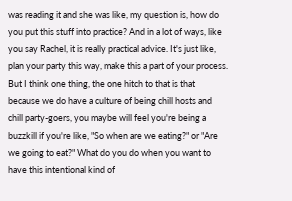was reading it and she was like, my question is, how do you put this stuff into practice? And in a lot of ways, like you say Rachel, it is really practical advice. It's just like, plan your party this way, make this a part of your process. But I think one thing, the one hitch to that is that because we do have a culture of being chill hosts and chill party-goers, you maybe will feel you're being a buzzkill if you're like, "So when are we eating?" or "Are we going to eat?" What do you do when you want to have this intentional kind of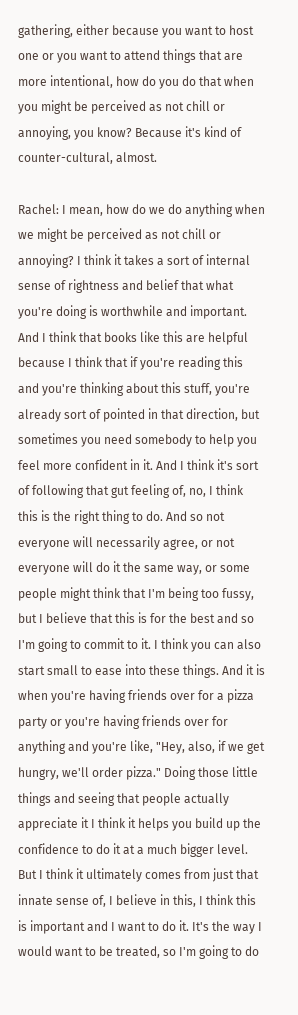gathering, either because you want to host one or you want to attend things that are more intentional, how do you do that when you might be perceived as not chill or annoying, you know? Because it's kind of counter-cultural, almost.

Rachel: I mean, how do we do anything when we might be perceived as not chill or annoying? I think it takes a sort of internal sense of rightness and belief that what you're doing is worthwhile and important. And I think that books like this are helpful because I think that if you're reading this and you're thinking about this stuff, you're already sort of pointed in that direction, but sometimes you need somebody to help you feel more confident in it. And I think it's sort of following that gut feeling of, no, I think this is the right thing to do. And so not everyone will necessarily agree, or not everyone will do it the same way, or some people might think that I'm being too fussy, but I believe that this is for the best and so I'm going to commit to it. I think you can also start small to ease into these things. And it is when you're having friends over for a pizza party or you're having friends over for anything and you're like, "Hey, also, if we get hungry, we'll order pizza." Doing those little things and seeing that people actually appreciate it I think it helps you build up the confidence to do it at a much bigger level. But I think it ultimately comes from just that innate sense of, I believe in this, I think this is important and I want to do it. It's the way I would want to be treated, so I'm going to do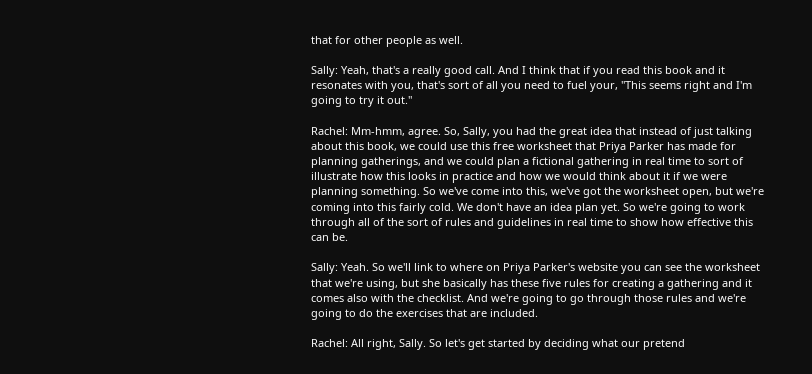that for other people as well.

Sally: Yeah, that's a really good call. And I think that if you read this book and it resonates with you, that's sort of all you need to fuel your, "This seems right and I'm going to try it out."

Rachel: Mm-hmm, agree. So, Sally, you had the great idea that instead of just talking about this book, we could use this free worksheet that Priya Parker has made for planning gatherings, and we could plan a fictional gathering in real time to sort of illustrate how this looks in practice and how we would think about it if we were planning something. So we've come into this, we've got the worksheet open, but we're coming into this fairly cold. We don't have an idea plan yet. So we're going to work through all of the sort of rules and guidelines in real time to show how effective this can be.

Sally: Yeah. So we'll link to where on Priya Parker's website you can see the worksheet that we're using, but she basically has these five rules for creating a gathering and it comes also with the checklist. And we're going to go through those rules and we're going to do the exercises that are included.

Rachel: All right, Sally. So let's get started by deciding what our pretend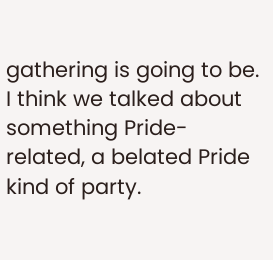gathering is going to be. I think we talked about something Pride-related, a belated Pride kind of party.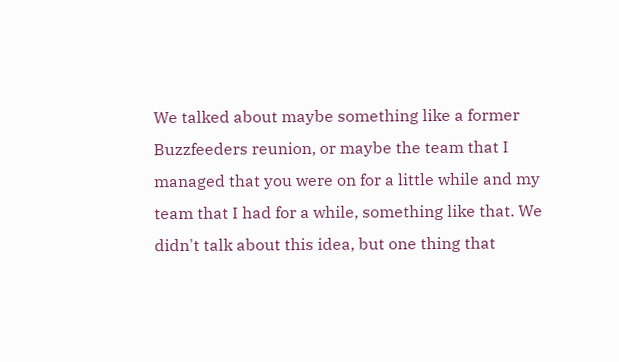We talked about maybe something like a former Buzzfeeders reunion, or maybe the team that I managed that you were on for a little while and my team that I had for a while, something like that. We didn't talk about this idea, but one thing that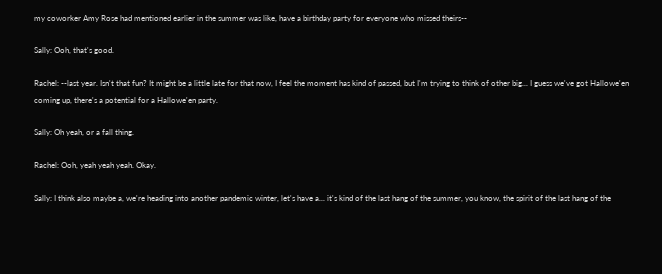my coworker Amy Rose had mentioned earlier in the summer was like, have a birthday party for everyone who missed theirs--

Sally: Ooh, that's good.

Rachel: --last year. Isn't that fun? It might be a little late for that now, I feel the moment has kind of passed, but I'm trying to think of other big... I guess we've got Hallowe'en coming up, there's a potential for a Hallowe'en party.

Sally: Oh yeah, or a fall thing.

Rachel: Ooh, yeah yeah yeah. Okay.

Sally: I think also maybe a, we're heading into another pandemic winter, let's have a... it's kind of the last hang of the summer, you know, the spirit of the last hang of the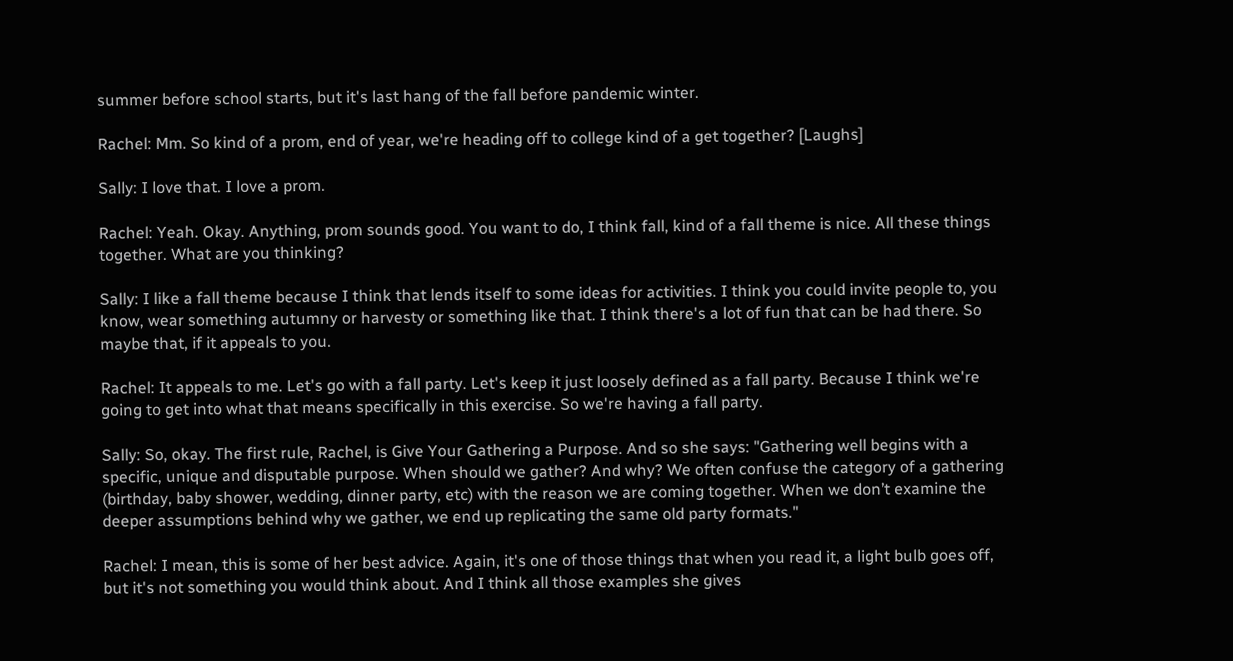summer before school starts, but it's last hang of the fall before pandemic winter.

Rachel: Mm. So kind of a prom, end of year, we're heading off to college kind of a get together? [Laughs]

Sally: I love that. I love a prom.

Rachel: Yeah. Okay. Anything, prom sounds good. You want to do, I think fall, kind of a fall theme is nice. All these things together. What are you thinking?

Sally: I like a fall theme because I think that lends itself to some ideas for activities. I think you could invite people to, you know, wear something autumny or harvesty or something like that. I think there's a lot of fun that can be had there. So maybe that, if it appeals to you.

Rachel: It appeals to me. Let's go with a fall party. Let's keep it just loosely defined as a fall party. Because I think we're going to get into what that means specifically in this exercise. So we're having a fall party.

Sally: So, okay. The first rule, Rachel, is Give Your Gathering a Purpose. And so she says: "Gathering well begins with a specific, unique and disputable purpose. When should we gather? And why? We often confuse the category of a gathering (birthday, baby shower, wedding, dinner party, etc) with the reason we are coming together. When we don’t examine the deeper assumptions behind why we gather, we end up replicating the same old party formats."

Rachel: I mean, this is some of her best advice. Again, it's one of those things that when you read it, a light bulb goes off, but it's not something you would think about. And I think all those examples she gives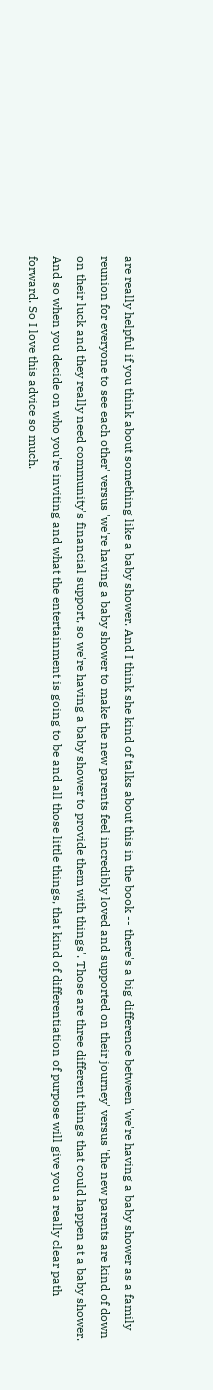are really helpful if you think about something like a baby shower. And I think she kind of talks about this in the book -- there's a big difference between 'we're having a baby shower as a family reunion for everyone to see each other' versus 'we're having a baby shower to make the new parents feel incredibly loved and supported on their journey' versus 'the new parents are kind of down on their luck and they really need community's financial support, so we're having a baby shower to provide them with things'. Those are three different things that could happen at a baby shower. And so when you decide on who you're inviting and what the entertainment is going to be and all those little things, that kind of differentiation of purpose will give you a really clear path forward. So I love this advice so much.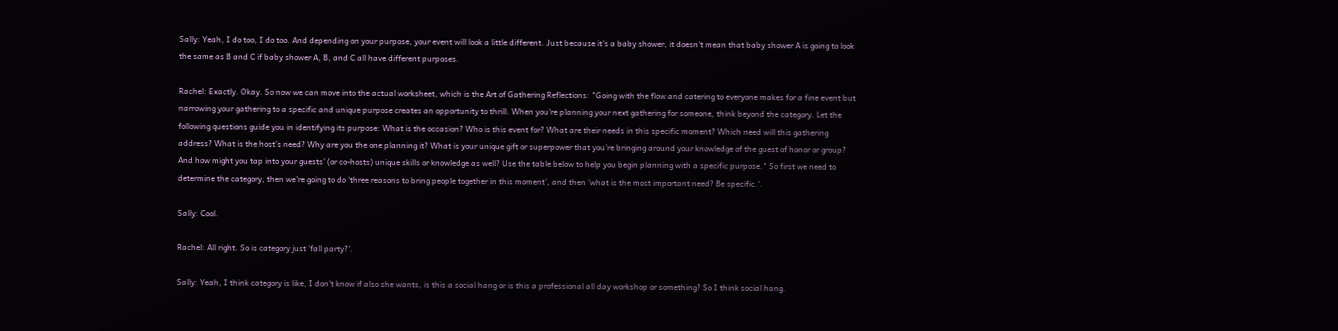Sally: Yeah, I do too, I do too. And depending on your purpose, your event will look a little different. Just because it's a baby shower, it doesn't mean that baby shower A is going to look the same as B and C if baby shower A, B, and C all have different purposes.

Rachel: Exactly. Okay. So now we can move into the actual worksheet, which is the Art of Gathering Reflections: "Going with the flow and catering to everyone makes for a fine event but narrowing your gathering to a specific and unique purpose creates an opportunity to thrill. When you’re planning your next gathering for someone, think beyond the category. Let the following questions guide you in identifying its purpose: What is the occasion? Who is this event for? What are their needs in this specific moment? Which need will this gathering address? What is the host’s need? Why are you the one planning it? What is your unique gift or superpower that you’re bringing around your knowledge of the guest of honor or group? And how might you tap into your guests’ (or co-hosts) unique skills or knowledge as well? Use the table below to help you begin planning with a specific purpose." So first we need to determine the category, then we're going to do 'three reasons to bring people together in this moment', and then 'what is the most important need? Be specific.'.

Sally: Cool.

Rachel: All right. So is category just 'fall party?'.

Sally: Yeah, I think category is like, I don't know if also she wants, is this a social hang or is this a professional all day workshop or something? So I think social hang.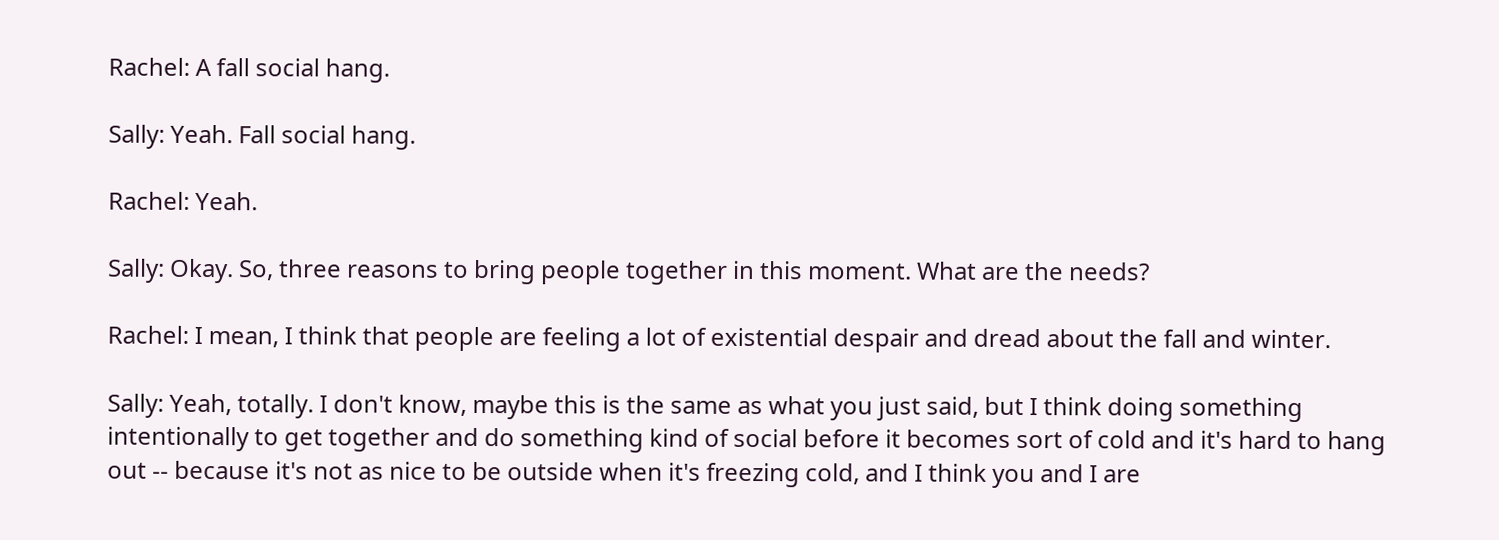Rachel: A fall social hang.

Sally: Yeah. Fall social hang.

Rachel: Yeah.

Sally: Okay. So, three reasons to bring people together in this moment. What are the needs?

Rachel: I mean, I think that people are feeling a lot of existential despair and dread about the fall and winter.

Sally: Yeah, totally. I don't know, maybe this is the same as what you just said, but I think doing something intentionally to get together and do something kind of social before it becomes sort of cold and it's hard to hang out -- because it's not as nice to be outside when it's freezing cold, and I think you and I are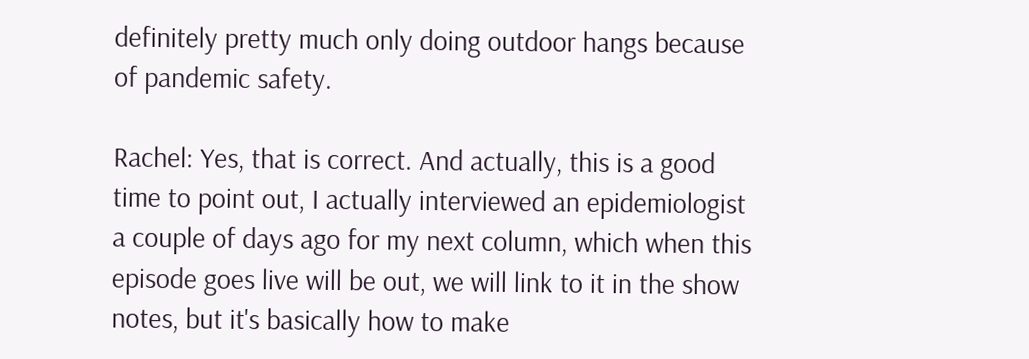definitely pretty much only doing outdoor hangs because of pandemic safety.

Rachel: Yes, that is correct. And actually, this is a good time to point out, I actually interviewed an epidemiologist a couple of days ago for my next column, which when this episode goes live will be out, we will link to it in the show notes, but it's basically how to make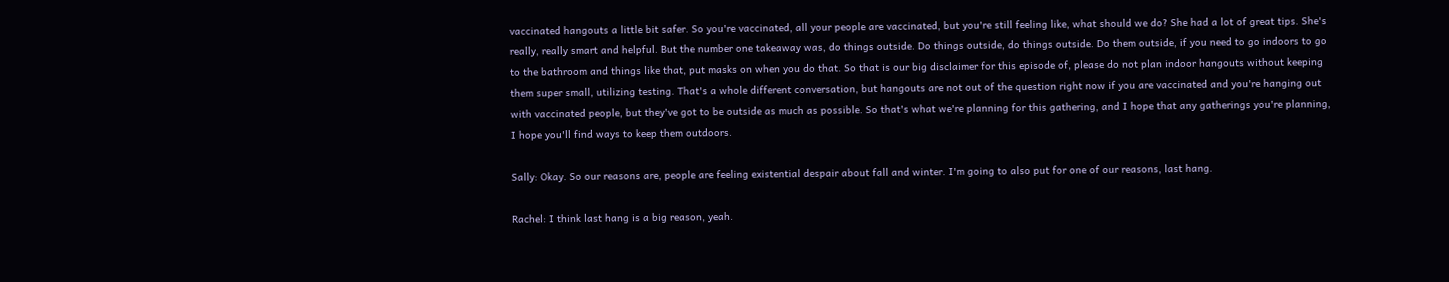vaccinated hangouts a little bit safer. So you're vaccinated, all your people are vaccinated, but you're still feeling like, what should we do? She had a lot of great tips. She's really, really smart and helpful. But the number one takeaway was, do things outside. Do things outside, do things outside. Do them outside, if you need to go indoors to go to the bathroom and things like that, put masks on when you do that. So that is our big disclaimer for this episode of, please do not plan indoor hangouts without keeping them super small, utilizing testing. That's a whole different conversation, but hangouts are not out of the question right now if you are vaccinated and you're hanging out with vaccinated people, but they've got to be outside as much as possible. So that's what we're planning for this gathering, and I hope that any gatherings you're planning, I hope you'll find ways to keep them outdoors.

Sally: Okay. So our reasons are, people are feeling existential despair about fall and winter. I'm going to also put for one of our reasons, last hang.

Rachel: I think last hang is a big reason, yeah.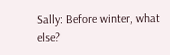Sally: Before winter, what else?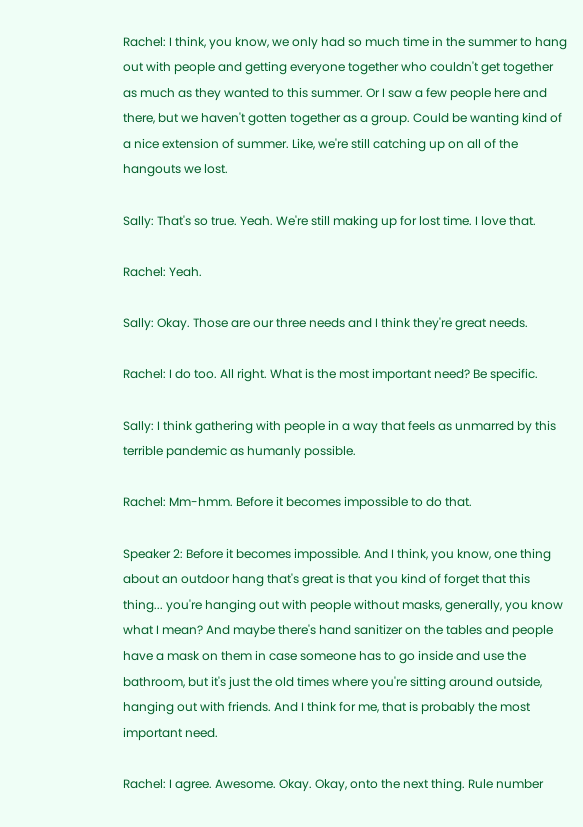Rachel: I think, you know, we only had so much time in the summer to hang out with people and getting everyone together who couldn't get together as much as they wanted to this summer. Or I saw a few people here and there, but we haven't gotten together as a group. Could be wanting kind of a nice extension of summer. Like, we're still catching up on all of the hangouts we lost.

Sally: That's so true. Yeah. We're still making up for lost time. I love that.

Rachel: Yeah.

Sally: Okay. Those are our three needs and I think they're great needs.

Rachel: I do too. All right. What is the most important need? Be specific.

Sally: I think gathering with people in a way that feels as unmarred by this terrible pandemic as humanly possible.

Rachel: Mm-hmm. Before it becomes impossible to do that.

Speaker 2: Before it becomes impossible. And I think, you know, one thing about an outdoor hang that's great is that you kind of forget that this thing... you're hanging out with people without masks, generally, you know what I mean? And maybe there's hand sanitizer on the tables and people have a mask on them in case someone has to go inside and use the bathroom, but it's just the old times where you're sitting around outside, hanging out with friends. And I think for me, that is probably the most important need.

Rachel: I agree. Awesome. Okay. Okay, onto the next thing. Rule number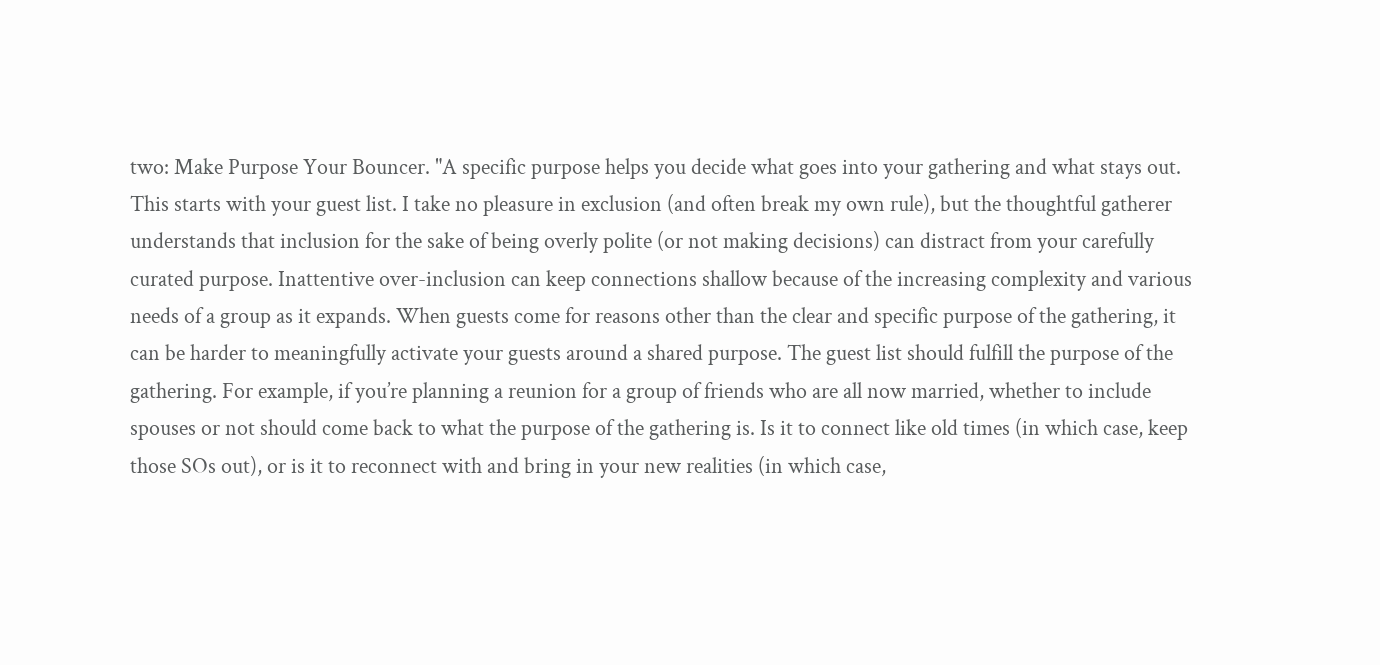two: Make Purpose Your Bouncer. "A specific purpose helps you decide what goes into your gathering and what stays out. This starts with your guest list. I take no pleasure in exclusion (and often break my own rule), but the thoughtful gatherer understands that inclusion for the sake of being overly polite (or not making decisions) can distract from your carefully curated purpose. Inattentive over-inclusion can keep connections shallow because of the increasing complexity and various needs of a group as it expands. When guests come for reasons other than the clear and specific purpose of the gathering, it can be harder to meaningfully activate your guests around a shared purpose. The guest list should fulfill the purpose of the gathering. For example, if you’re planning a reunion for a group of friends who are all now married, whether to include spouses or not should come back to what the purpose of the gathering is. Is it to connect like old times (in which case, keep those SOs out), or is it to reconnect with and bring in your new realities (in which case,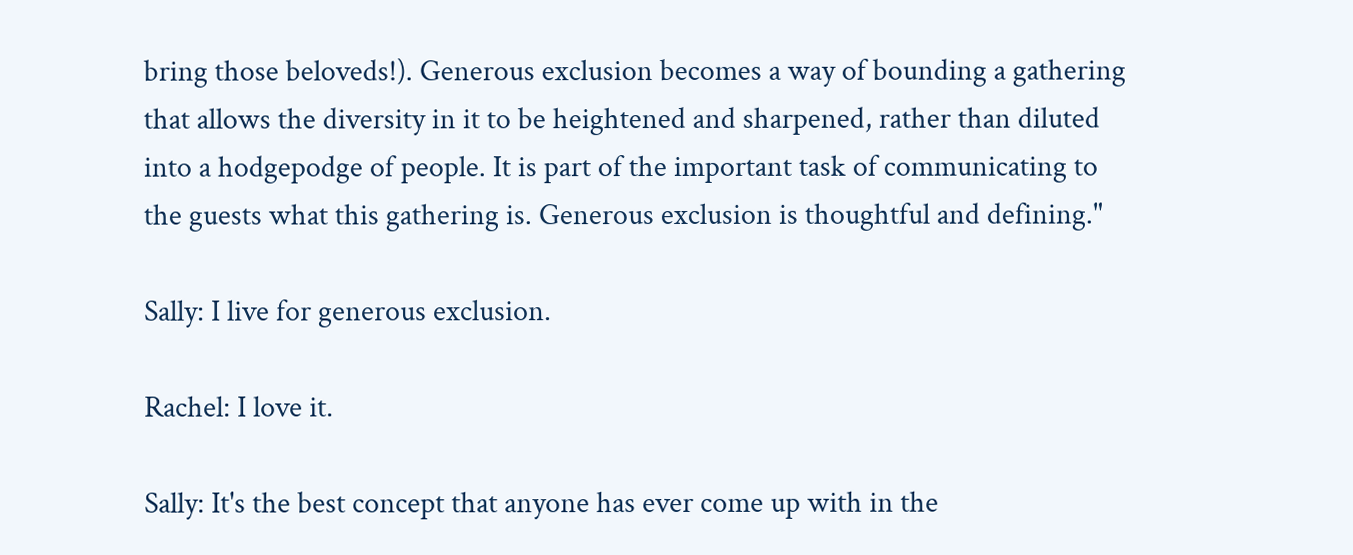bring those beloveds!). Generous exclusion becomes a way of bounding a gathering that allows the diversity in it to be heightened and sharpened, rather than diluted into a hodgepodge of people. It is part of the important task of communicating to the guests what this gathering is. Generous exclusion is thoughtful and defining."

Sally: I live for generous exclusion.

Rachel: I love it.

Sally: It's the best concept that anyone has ever come up with in the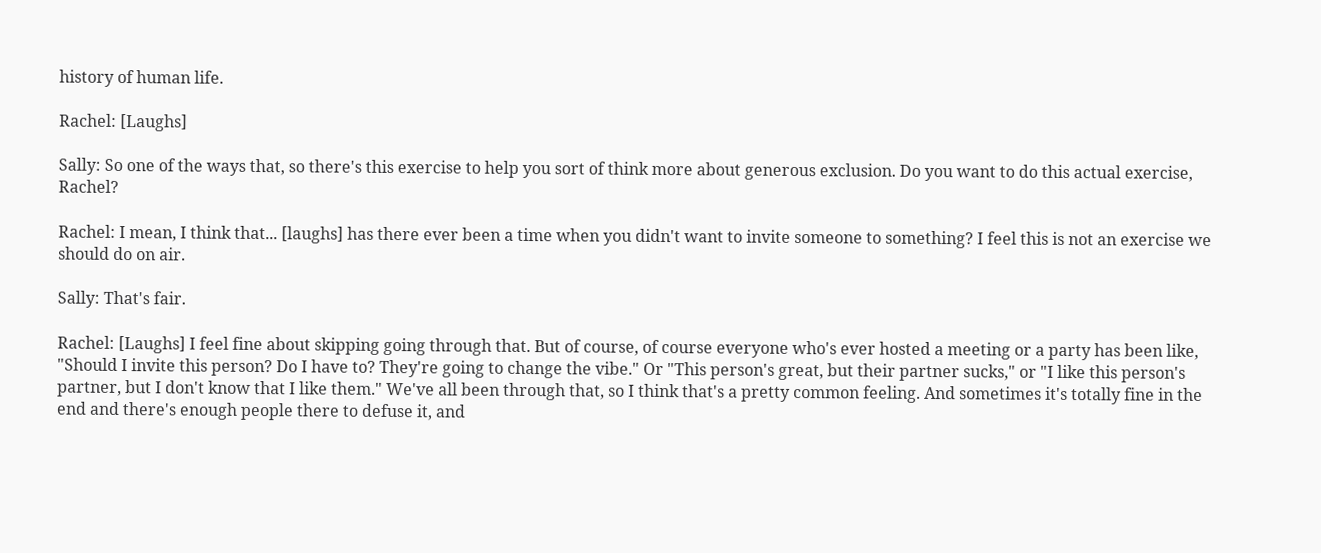history of human life.

Rachel: [Laughs]

Sally: So one of the ways that, so there's this exercise to help you sort of think more about generous exclusion. Do you want to do this actual exercise, Rachel?

Rachel: I mean, I think that... [laughs] has there ever been a time when you didn't want to invite someone to something? I feel this is not an exercise we should do on air.

Sally: That's fair.

Rachel: [Laughs] I feel fine about skipping going through that. But of course, of course everyone who's ever hosted a meeting or a party has been like, "Should I invite this person? Do I have to? They're going to change the vibe." Or "This person's great, but their partner sucks," or "I like this person's partner, but I don't know that I like them." We've all been through that, so I think that's a pretty common feeling. And sometimes it's totally fine in the end and there's enough people there to defuse it, and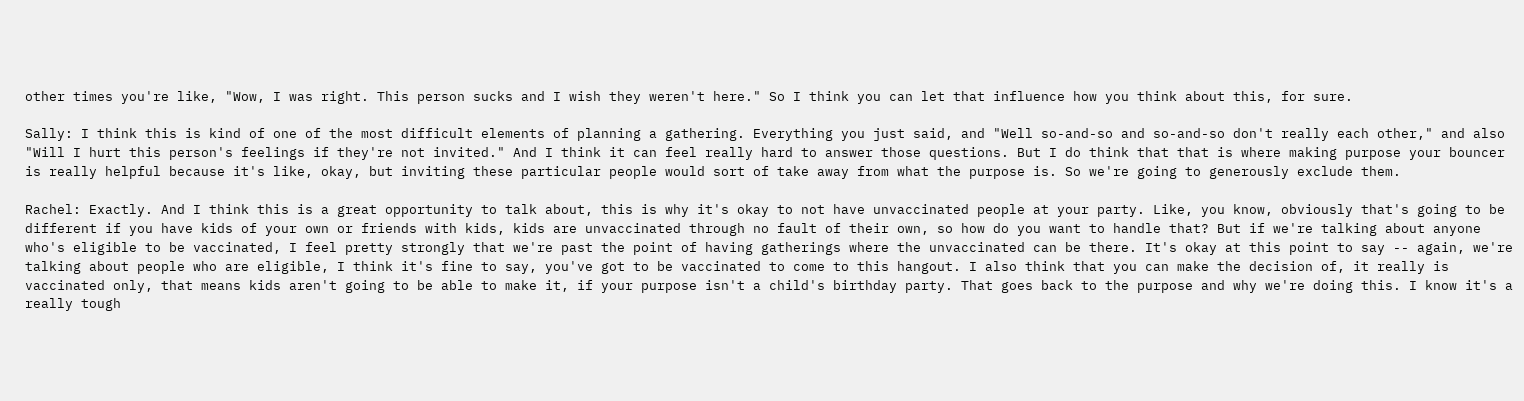other times you're like, "Wow, I was right. This person sucks and I wish they weren't here." So I think you can let that influence how you think about this, for sure.

Sally: I think this is kind of one of the most difficult elements of planning a gathering. Everything you just said, and "Well so-and-so and so-and-so don't really each other," and also "Will I hurt this person's feelings if they're not invited." And I think it can feel really hard to answer those questions. But I do think that that is where making purpose your bouncer is really helpful because it's like, okay, but inviting these particular people would sort of take away from what the purpose is. So we're going to generously exclude them.

Rachel: Exactly. And I think this is a great opportunity to talk about, this is why it's okay to not have unvaccinated people at your party. Like, you know, obviously that's going to be different if you have kids of your own or friends with kids, kids are unvaccinated through no fault of their own, so how do you want to handle that? But if we're talking about anyone who's eligible to be vaccinated, I feel pretty strongly that we're past the point of having gatherings where the unvaccinated can be there. It's okay at this point to say -- again, we're talking about people who are eligible, I think it's fine to say, you've got to be vaccinated to come to this hangout. I also think that you can make the decision of, it really is vaccinated only, that means kids aren't going to be able to make it, if your purpose isn't a child's birthday party. That goes back to the purpose and why we're doing this. I know it's a really tough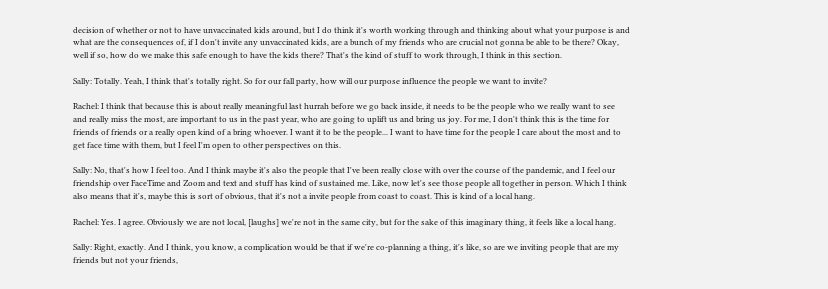decision of whether or not to have unvaccinated kids around, but I do think it's worth working through and thinking about what your purpose is and what are the consequences of, if I don't invite any unvaccinated kids, are a bunch of my friends who are crucial not gonna be able to be there? Okay, well if so, how do we make this safe enough to have the kids there? That's the kind of stuff to work through, I think in this section.

Sally: Totally. Yeah, I think that's totally right. So for our fall party, how will our purpose influence the people we want to invite?

Rachel: I think that because this is about really meaningful last hurrah before we go back inside, it needs to be the people who we really want to see and really miss the most, are important to us in the past year, who are going to uplift us and bring us joy. For me, I don't think this is the time for friends of friends or a really open kind of a bring whoever. I want it to be the people... I want to have time for the people I care about the most and to get face time with them, but I feel I'm open to other perspectives on this.

Sally: No, that's how I feel too. And I think maybe it's also the people that I've been really close with over the course of the pandemic, and I feel our friendship over FaceTime and Zoom and text and stuff has kind of sustained me. Like, now let's see those people all together in person. Which I think also means that it's, maybe this is sort of obvious, that it's not a invite people from coast to coast. This is kind of a local hang.

Rachel: Yes. I agree. Obviously we are not local, [laughs] we're not in the same city, but for the sake of this imaginary thing, it feels like a local hang.

Sally: Right, exactly. And I think, you know, a complication would be that if we're co-planning a thing, it's like, so are we inviting people that are my friends but not your friends,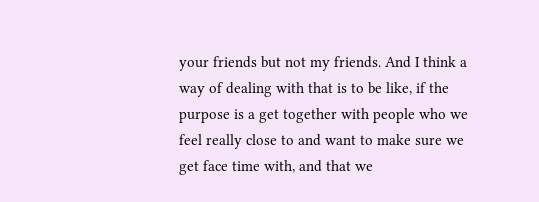your friends but not my friends. And I think a way of dealing with that is to be like, if the purpose is a get together with people who we feel really close to and want to make sure we get face time with, and that we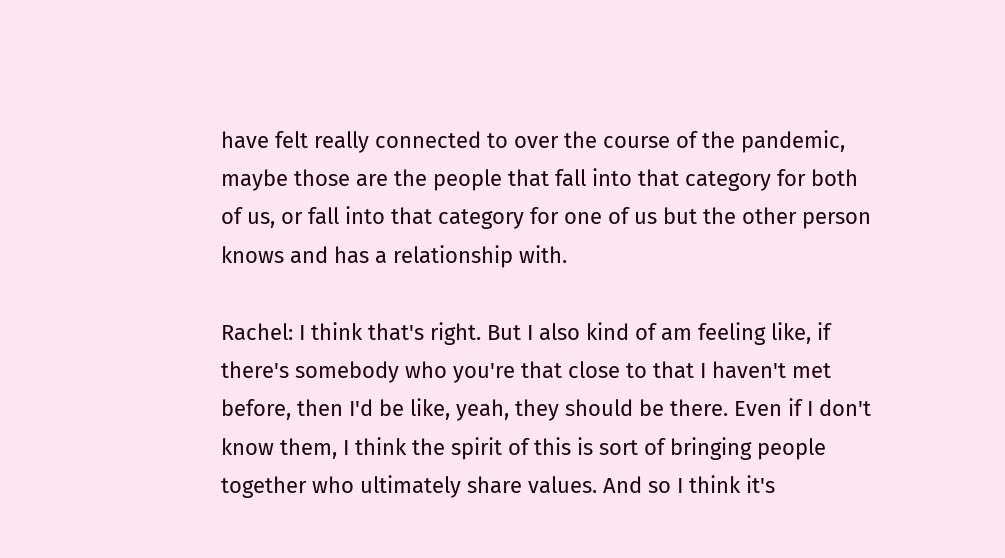have felt really connected to over the course of the pandemic, maybe those are the people that fall into that category for both of us, or fall into that category for one of us but the other person knows and has a relationship with.

Rachel: I think that's right. But I also kind of am feeling like, if there's somebody who you're that close to that I haven't met before, then I'd be like, yeah, they should be there. Even if I don't know them, I think the spirit of this is sort of bringing people together who ultimately share values. And so I think it's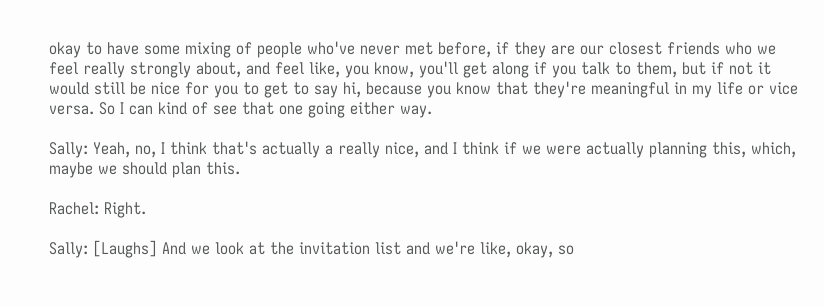okay to have some mixing of people who've never met before, if they are our closest friends who we feel really strongly about, and feel like, you know, you'll get along if you talk to them, but if not it would still be nice for you to get to say hi, because you know that they're meaningful in my life or vice versa. So I can kind of see that one going either way.

Sally: Yeah, no, I think that's actually a really nice, and I think if we were actually planning this, which, maybe we should plan this.

Rachel: Right.

Sally: [Laughs] And we look at the invitation list and we're like, okay, so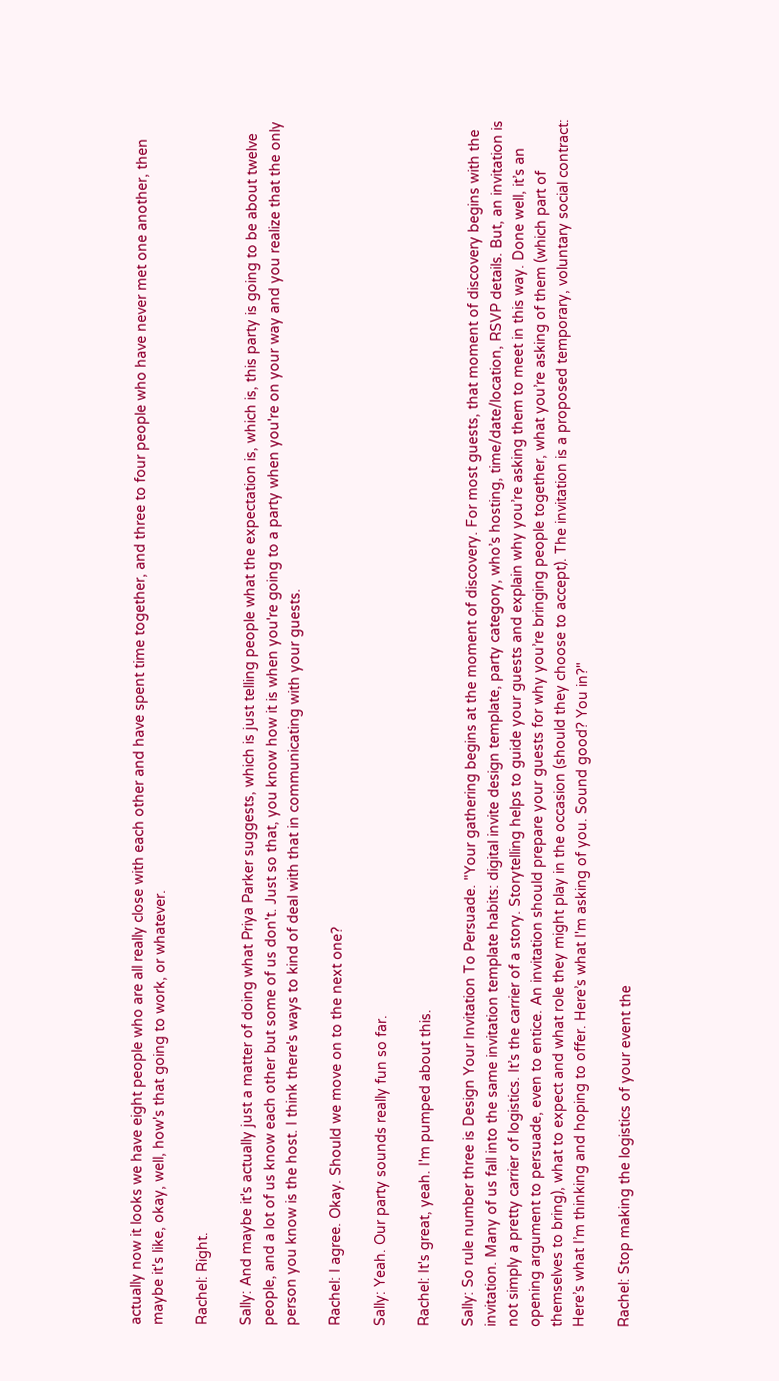actually now it looks we have eight people who are all really close with each other and have spent time together, and three to four people who have never met one another, then maybe it's like, okay, well, how's that going to work, or whatever.

Rachel: Right.

Sally: And maybe it's actually just a matter of doing what Priya Parker suggests, which is just telling people what the expectation is, which is, this party is going to be about twelve people, and a lot of us know each other but some of us don't. Just so that, you know how it is when you're going to a party when you're on your way and you realize that the only person you know is the host. I think there's ways to kind of deal with that in communicating with your guests.

Rachel: I agree. Okay. Should we move on to the next one?

Sally: Yeah. Our party sounds really fun so far.

Rachel: It's great, yeah. I'm pumped about this.

Sally: So rule number three is Design Your Invitation To Persuade. "Your gathering begins at the moment of discovery. For most guests, that moment of discovery begins with the invitation. Many of us fall into the same invitation template habits: digital invite design template, party category, who’s hosting, time/date/location, RSVP details. But, an invitation is not simply a pretty carrier of logistics. It’s the carrier of a story. Storytelling helps to guide your guests and explain why you’re asking them to meet in this way. Done well, it’s an opening argument to persuade, even to entice. An invitation should prepare your guests for why you’re bringing people together, what you’re asking of them (which part of themselves to bring), what to expect and what role they might play in the occasion (should they choose to accept). The invitation is a proposed temporary, voluntary social contract: Here’s what I’m thinking and hoping to offer. Here’s what I'm asking of you. Sound good? You in?"

Rachel: Stop making the logistics of your event the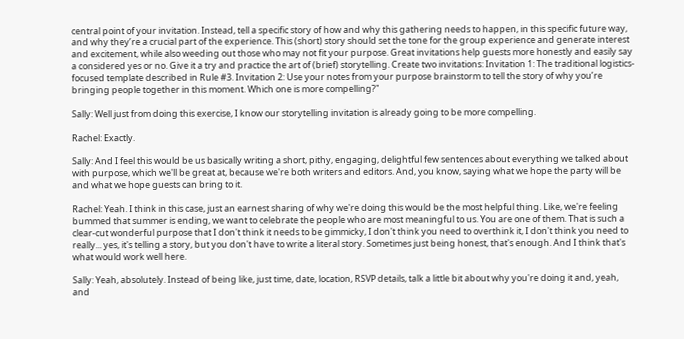central point of your invitation. Instead, tell a specific story of how and why this gathering needs to happen, in this specific future way, and why they’re a crucial part of the experience. This (short) story should set the tone for the group experience and generate interest and excitement, while also weeding out those who may not fit your purpose. Great invitations help guests more honestly and easily say a considered yes or no. Give it a try and practice the art of (brief) storytelling. Create two invitations: Invitation 1: The traditional logistics-focused template described in Rule #3. Invitation 2: Use your notes from your purpose brainstorm to tell the story of why you’re bringing people together in this moment. Which one is more compelling?"

Sally: Well just from doing this exercise, I know our storytelling invitation is already going to be more compelling.

Rachel: Exactly.

Sally: And I feel this would be us basically writing a short, pithy, engaging, delightful few sentences about everything we talked about with purpose, which we'll be great at, because we're both writers and editors. And, you know, saying what we hope the party will be and what we hope guests can bring to it.

Rachel: Yeah. I think in this case, just an earnest sharing of why we're doing this would be the most helpful thing. Like, we're feeling bummed that summer is ending, we want to celebrate the people who are most meaningful to us. You are one of them. That is such a clear-cut wonderful purpose that I don't think it needs to be gimmicky, I don't think you need to overthink it, I don't think you need to really... yes, it's telling a story, but you don't have to write a literal story. Sometimes just being honest, that's enough. And I think that's what would work well here.

Sally: Yeah, absolutely. Instead of being like, just time, date, location, RSVP details, talk a little bit about why you're doing it and, yeah, and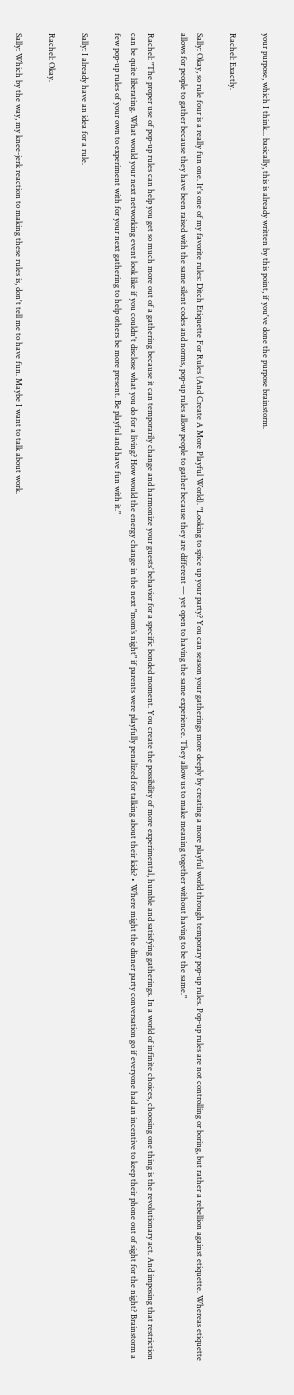your purpose, which I think... basically, this is already written by this point, if you've done the purpose brainstorm.

Rachel: Exactly.

Sally: Okay, so rule four is a really fun one. It's one of my favorite rules: Ditch Etiquette For Rules (And Create A More Playful World). "Looking to spice up your party? You can season your gatherings more deeply by creating a more playful world through temporary pop-up rules. Pop-up rules are not controlling or boring, but rather a rebellion against etiquette. Whereas etiquette allows for people to gather because they have been raised with the same silent codes and norms, pop-up rules allow people to gather because they are different — yet open to having the same experience. They allow us to make meaning together without having to be the same."

Rachel: "The proper use of pop-up rules can help you get so much more out of a gathering because it can temporarily change and harmonize your guests’ behavior for a specific bonded moment. You create the possibility of more experimental, humble and satisfying gatherings. In a world of infinite choices, choosing one thing is the revolutionary act. And imposing that restriction can be quite liberating. What would your next networking event look like if you couldn't disclose what you do for a living? How would the energy change in the next "mom’s night" if parents were playfully penalized for talking about their kids? • Where might the dinner party conversation go if everyone had an incentive to keep their phone out of sight for the night? Brainstorm a few pop-up rules of your own to experiment with for your next gathering to help others be more present. Be playful and have fun with it."

Sally: I already have an idea for a rule.

Rachel: Okay.

Sally: Which by the way, my knee-jerk reaction to making these rules is, don't tell me to have fun. Maybe I want to talk about work.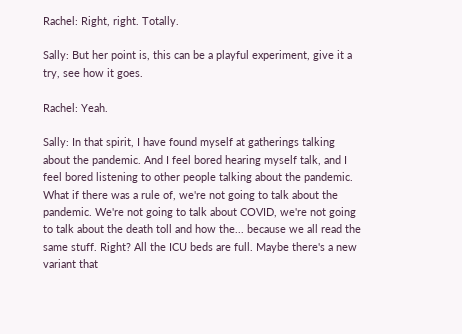Rachel: Right, right. Totally.

Sally: But her point is, this can be a playful experiment, give it a try, see how it goes.

Rachel: Yeah.

Sally: In that spirit, I have found myself at gatherings talking about the pandemic. And I feel bored hearing myself talk, and I feel bored listening to other people talking about the pandemic. What if there was a rule of, we're not going to talk about the pandemic. We're not going to talk about COVID, we're not going to talk about the death toll and how the... because we all read the same stuff. Right? All the ICU beds are full. Maybe there's a new variant that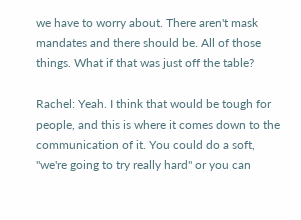we have to worry about. There aren't mask mandates and there should be. All of those things. What if that was just off the table?

Rachel: Yeah. I think that would be tough for people, and this is where it comes down to the communication of it. You could do a soft, "we're going to try really hard" or you can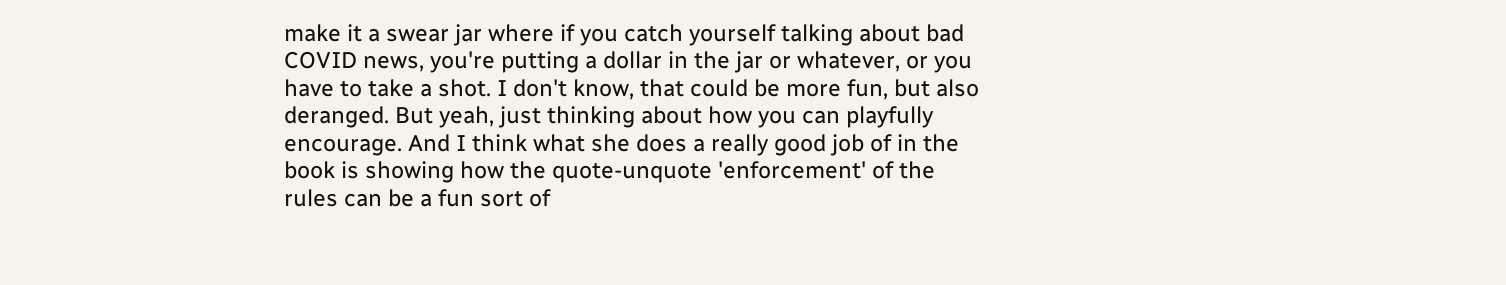make it a swear jar where if you catch yourself talking about bad COVID news, you're putting a dollar in the jar or whatever, or you have to take a shot. I don't know, that could be more fun, but also deranged. But yeah, just thinking about how you can playfully encourage. And I think what she does a really good job of in the book is showing how the quote-unquote 'enforcement' of the rules can be a fun sort of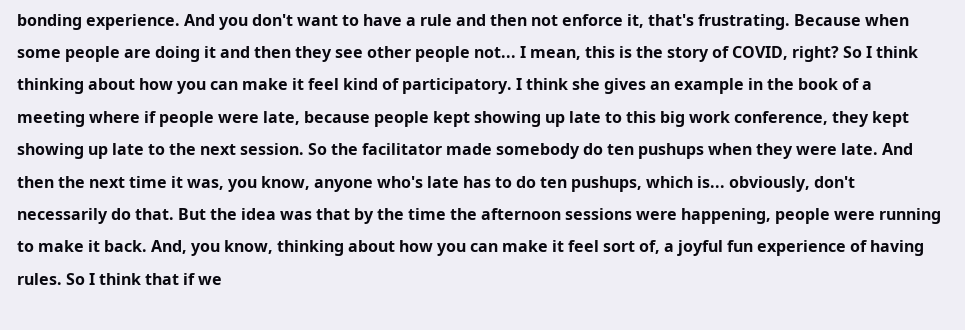bonding experience. And you don't want to have a rule and then not enforce it, that's frustrating. Because when some people are doing it and then they see other people not... I mean, this is the story of COVID, right? So I think thinking about how you can make it feel kind of participatory. I think she gives an example in the book of a meeting where if people were late, because people kept showing up late to this big work conference, they kept showing up late to the next session. So the facilitator made somebody do ten pushups when they were late. And then the next time it was, you know, anyone who's late has to do ten pushups, which is... obviously, don't necessarily do that. But the idea was that by the time the afternoon sessions were happening, people were running to make it back. And, you know, thinking about how you can make it feel sort of, a joyful fun experience of having rules. So I think that if we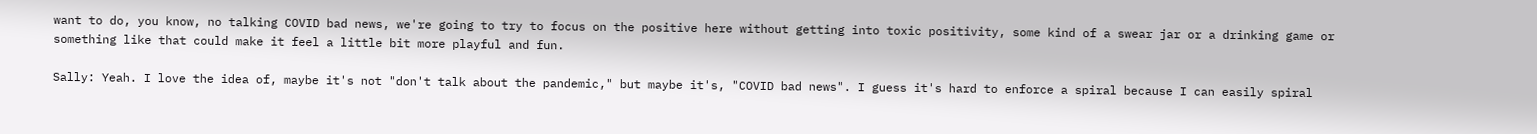want to do, you know, no talking COVID bad news, we're going to try to focus on the positive here without getting into toxic positivity, some kind of a swear jar or a drinking game or something like that could make it feel a little bit more playful and fun.

Sally: Yeah. I love the idea of, maybe it's not "don't talk about the pandemic," but maybe it's, "COVID bad news". I guess it's hard to enforce a spiral because I can easily spiral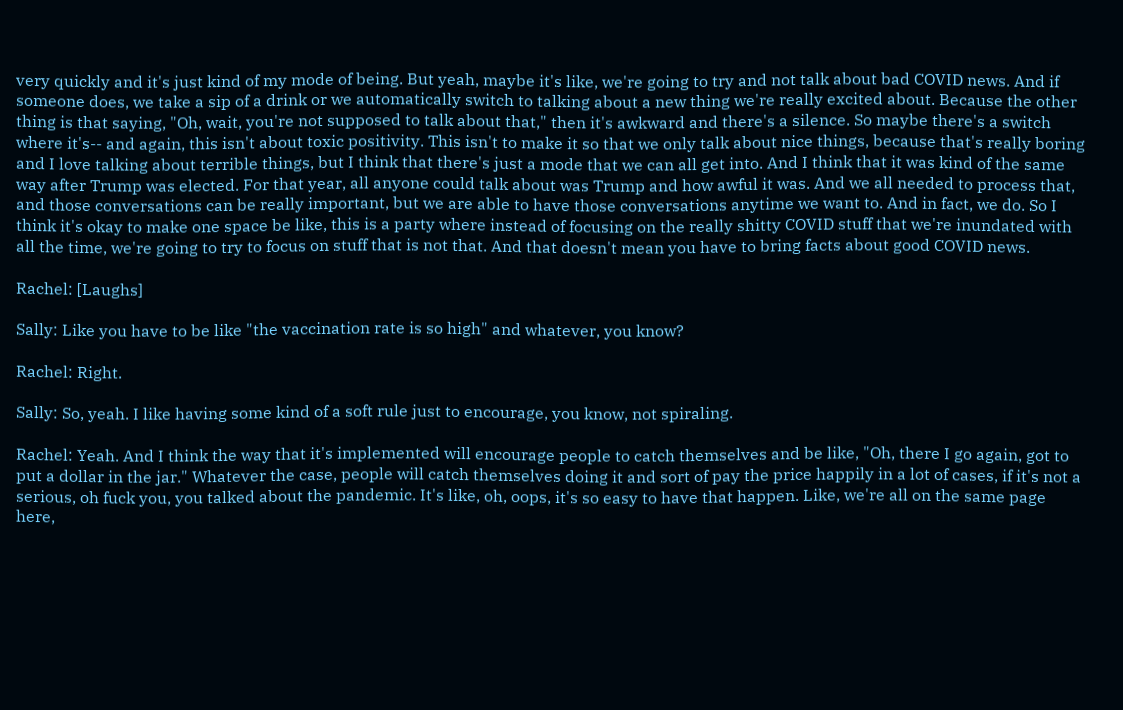very quickly and it's just kind of my mode of being. But yeah, maybe it's like, we're going to try and not talk about bad COVID news. And if someone does, we take a sip of a drink or we automatically switch to talking about a new thing we're really excited about. Because the other thing is that saying, "Oh, wait, you're not supposed to talk about that," then it's awkward and there's a silence. So maybe there's a switch where it's-- and again, this isn't about toxic positivity. This isn't to make it so that we only talk about nice things, because that's really boring and I love talking about terrible things, but I think that there's just a mode that we can all get into. And I think that it was kind of the same way after Trump was elected. For that year, all anyone could talk about was Trump and how awful it was. And we all needed to process that, and those conversations can be really important, but we are able to have those conversations anytime we want to. And in fact, we do. So I think it's okay to make one space be like, this is a party where instead of focusing on the really shitty COVID stuff that we're inundated with all the time, we're going to try to focus on stuff that is not that. And that doesn't mean you have to bring facts about good COVID news.

Rachel: [Laughs]

Sally: Like you have to be like "the vaccination rate is so high" and whatever, you know?

Rachel: Right.

Sally: So, yeah. I like having some kind of a soft rule just to encourage, you know, not spiraling.

Rachel: Yeah. And I think the way that it's implemented will encourage people to catch themselves and be like, "Oh, there I go again, got to put a dollar in the jar." Whatever the case, people will catch themselves doing it and sort of pay the price happily in a lot of cases, if it's not a serious, oh fuck you, you talked about the pandemic. It's like, oh, oops, it's so easy to have that happen. Like, we're all on the same page here,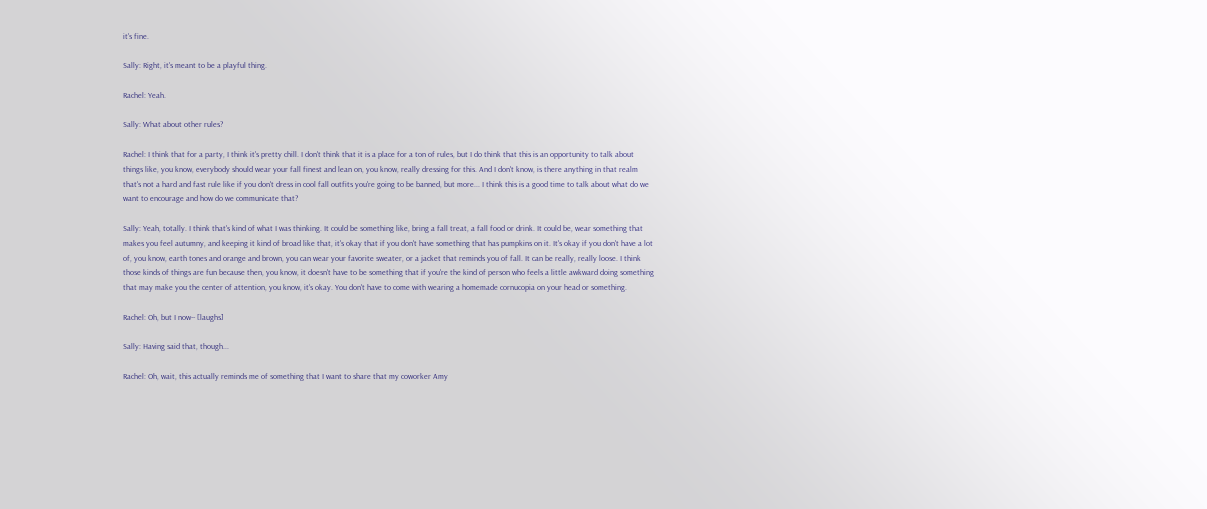it's fine.

Sally: Right, it's meant to be a playful thing.

Rachel: Yeah.

Sally: What about other rules?

Rachel: I think that for a party, I think it's pretty chill. I don't think that it is a place for a ton of rules, but I do think that this is an opportunity to talk about things like, you know, everybody should wear your fall finest and lean on, you know, really dressing for this. And I don't know, is there anything in that realm that's not a hard and fast rule like if you don't dress in cool fall outfits you're going to be banned, but more... I think this is a good time to talk about what do we want to encourage and how do we communicate that?

Sally: Yeah, totally. I think that's kind of what I was thinking. It could be something like, bring a fall treat, a fall food or drink. It could be, wear something that makes you feel autumny, and keeping it kind of broad like that, it's okay that if you don't have something that has pumpkins on it. It's okay if you don't have a lot of, you know, earth tones and orange and brown, you can wear your favorite sweater, or a jacket that reminds you of fall. It can be really, really loose. I think those kinds of things are fun because then, you know, it doesn't have to be something that if you're the kind of person who feels a little awkward doing something that may make you the center of attention, you know, it's okay. You don't have to come with wearing a homemade cornucopia on your head or something.

Rachel: Oh, but I now-- [laughs]

Sally: Having said that, though...

Rachel: Oh, wait, this actually reminds me of something that I want to share that my coworker Amy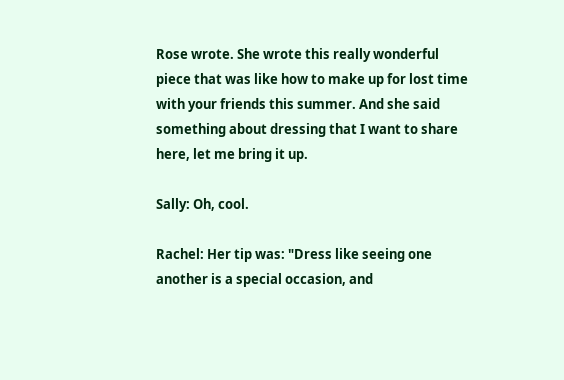Rose wrote. She wrote this really wonderful piece that was like how to make up for lost time with your friends this summer. And she said something about dressing that I want to share here, let me bring it up.

Sally: Oh, cool.

Rachel: Her tip was: "Dress like seeing one another is a special occasion, and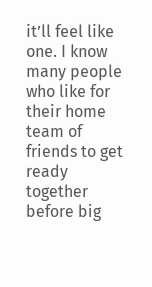it’ll feel like one. I know many people who like for their home team of friends to get ready together before big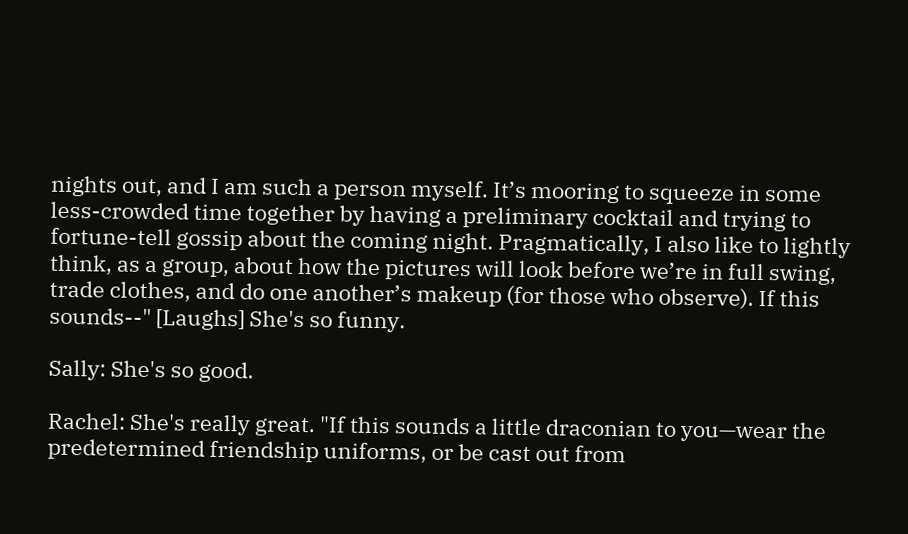nights out, and I am such a person myself. It’s mooring to squeeze in some less-crowded time together by having a preliminary cocktail and trying to fortune-tell gossip about the coming night. Pragmatically, I also like to lightly think, as a group, about how the pictures will look before we’re in full swing, trade clothes, and do one another’s makeup (for those who observe). If this sounds--" [Laughs] She's so funny.

Sally: She's so good.

Rachel: She's really great. "If this sounds a little draconian to you—wear the predetermined friendship uniforms, or be cast out from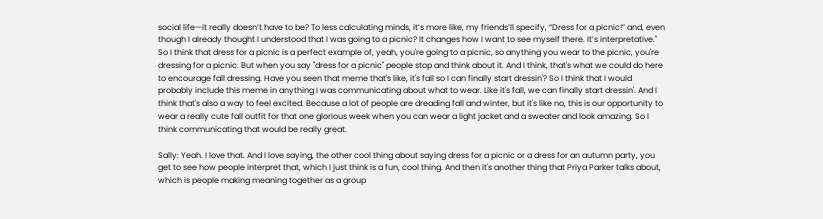social life—it really doesn’t have to be? To less calculating minds, it’s more like, my friends’ll specify, “Dress for a picnic!” and, even though I already thought I understood that I was going to a picnic? It changes how I want to see myself there. It’s interpretative." So I think that dress for a picnic is a perfect example of, yeah, you're going to a picnic, so anything you wear to the picnic, you're dressing for a picnic. But when you say "dress for a picnic" people stop and think about it. And I think, that's what we could do here to encourage fall dressing. Have you seen that meme that's like, it's fall so I can finally start dressin'? So I think that I would probably include this meme in anything I was communicating about what to wear. Like it's fall, we can finally start dressin'. And I think that's also a way to feel excited. Because a lot of people are dreading fall and winter, but it's like no, this is our opportunity to wear a really cute fall outfit for that one glorious week when you can wear a light jacket and a sweater and look amazing. So I think communicating that would be really great.

Sally: Yeah. I love that. And I love saying, the other cool thing about saying dress for a picnic or a dress for an autumn party, you get to see how people interpret that, which I just think is a fun, cool thing. And then it's another thing that Priya Parker talks about, which is people making meaning together as a group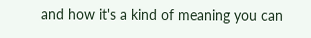and how it's a kind of meaning you can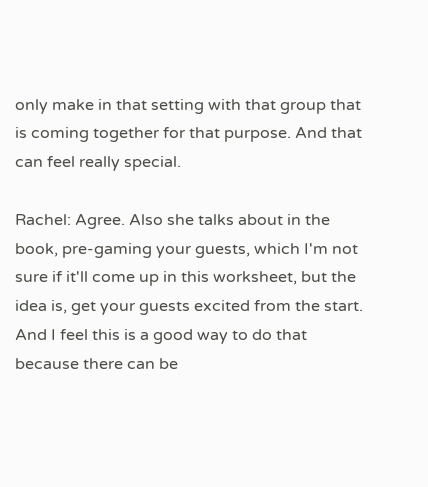only make in that setting with that group that is coming together for that purpose. And that can feel really special.

Rachel: Agree. Also she talks about in the book, pre-gaming your guests, which I'm not sure if it'll come up in this worksheet, but the idea is, get your guests excited from the start. And I feel this is a good way to do that because there can be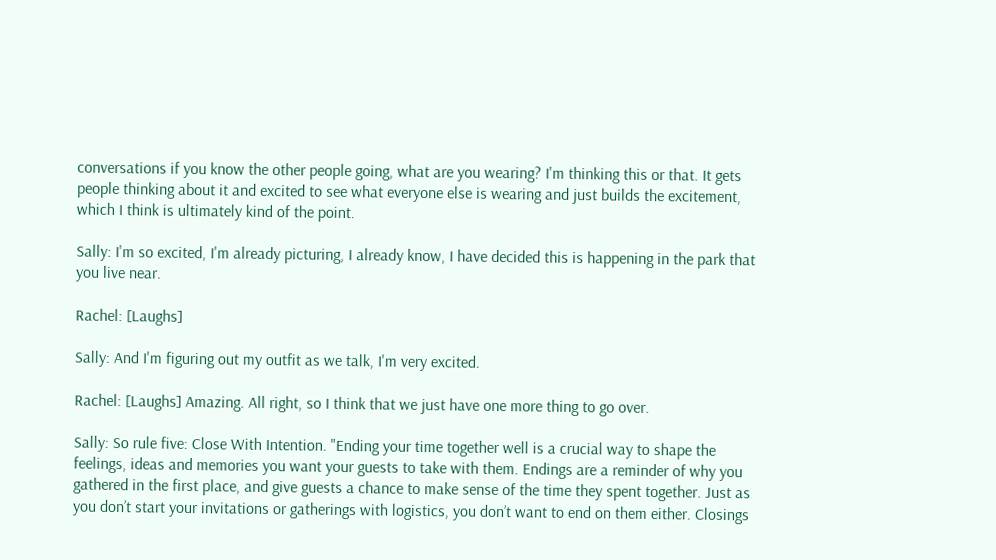conversations if you know the other people going, what are you wearing? I'm thinking this or that. It gets people thinking about it and excited to see what everyone else is wearing and just builds the excitement, which I think is ultimately kind of the point.

Sally: I'm so excited, I'm already picturing, I already know, I have decided this is happening in the park that you live near.

Rachel: [Laughs]

Sally: And I'm figuring out my outfit as we talk, I'm very excited.

Rachel: [Laughs] Amazing. All right, so I think that we just have one more thing to go over.

Sally: So rule five: Close With Intention. "Ending your time together well is a crucial way to shape the feelings, ideas and memories you want your guests to take with them. Endings are a reminder of why you gathered in the first place, and give guests a chance to make sense of the time they spent together. Just as you don’t start your invitations or gatherings with logistics, you don’t want to end on them either. Closings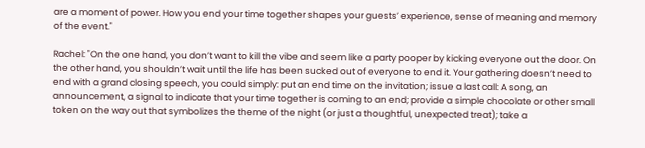are a moment of power. How you end your time together shapes your guests’ experience, sense of meaning and memory of the event."

Rachel: "On the one hand, you don’t want to kill the vibe and seem like a party pooper by kicking everyone out the door. On the other hand, you shouldn’t wait until the life has been sucked out of everyone to end it. Your gathering doesn’t need to end with a grand closing speech, you could simply: put an end time on the invitation; issue a last call: A song, an announcement, a signal to indicate that your time together is coming to an end; provide a simple chocolate or other small token on the way out that symbolizes the theme of the night (or just a thoughtful, unexpected treat); take a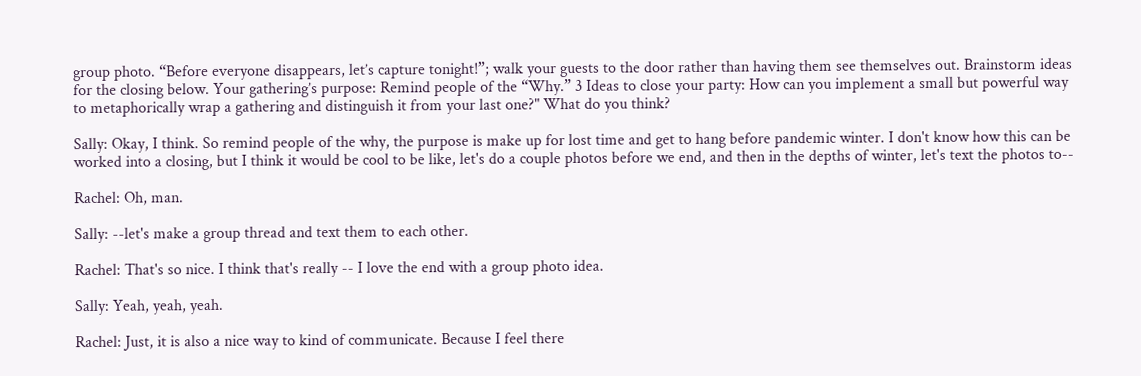group photo. “Before everyone disappears, let’s capture tonight!”; walk your guests to the door rather than having them see themselves out. Brainstorm ideas for the closing below. Your gathering’s purpose: Remind people of the “Why.” 3 Ideas to close your party: How can you implement a small but powerful way to metaphorically wrap a gathering and distinguish it from your last one?" What do you think?

Sally: Okay, I think. So remind people of the why, the purpose is make up for lost time and get to hang before pandemic winter. I don't know how this can be worked into a closing, but I think it would be cool to be like, let's do a couple photos before we end, and then in the depths of winter, let's text the photos to--

Rachel: Oh, man.

Sally: --let's make a group thread and text them to each other.

Rachel: That's so nice. I think that's really -- I love the end with a group photo idea.

Sally: Yeah, yeah, yeah.

Rachel: Just, it is also a nice way to kind of communicate. Because I feel there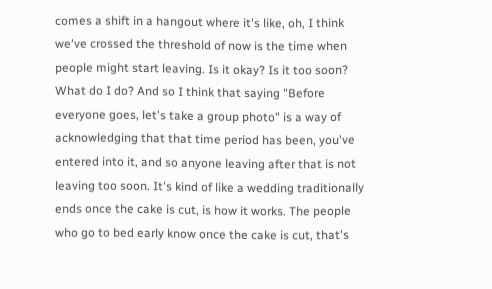comes a shift in a hangout where it's like, oh, I think we've crossed the threshold of now is the time when people might start leaving. Is it okay? Is it too soon? What do I do? And so I think that saying "Before everyone goes, let's take a group photo" is a way of acknowledging that that time period has been, you've entered into it, and so anyone leaving after that is not leaving too soon. It's kind of like a wedding traditionally ends once the cake is cut, is how it works. The people who go to bed early know once the cake is cut, that's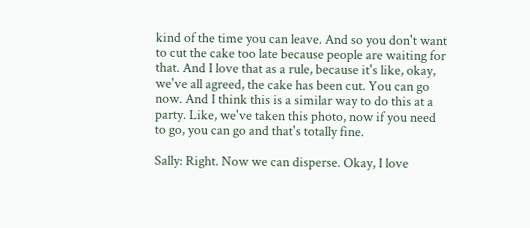kind of the time you can leave. And so you don't want to cut the cake too late because people are waiting for that. And I love that as a rule, because it's like, okay, we've all agreed, the cake has been cut. You can go now. And I think this is a similar way to do this at a party. Like, we've taken this photo, now if you need to go, you can go and that's totally fine.

Sally: Right. Now we can disperse. Okay, I love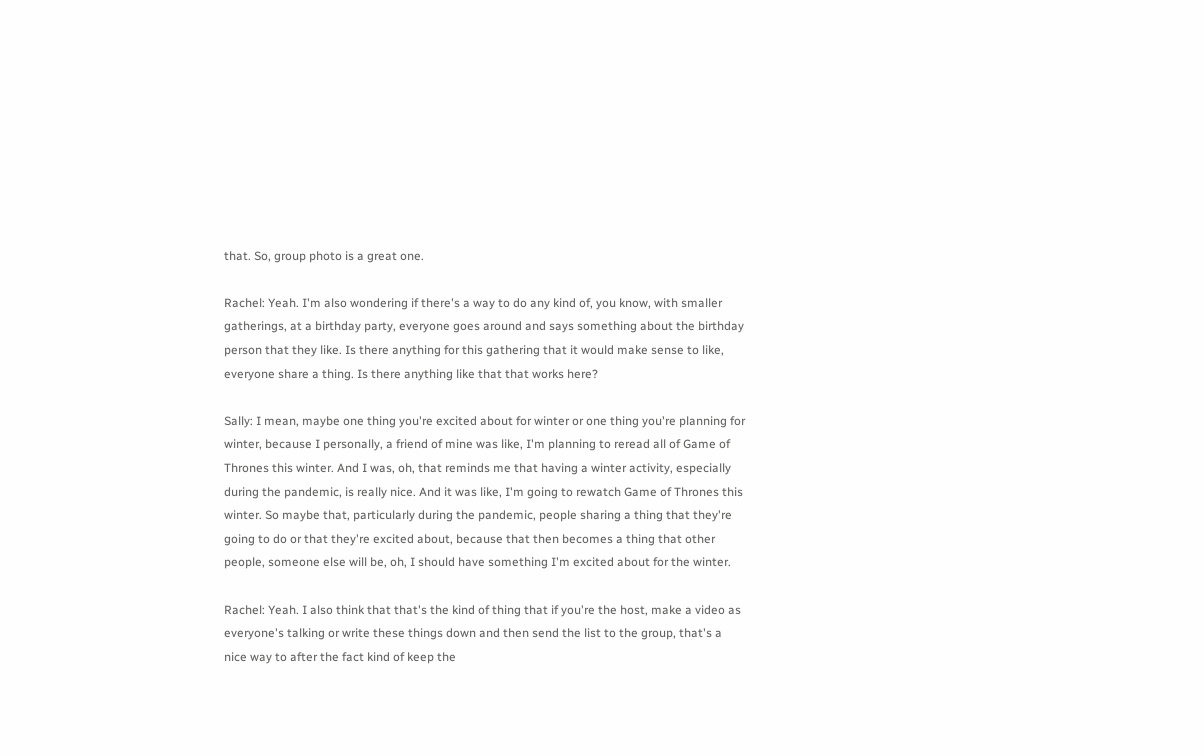that. So, group photo is a great one.

Rachel: Yeah. I'm also wondering if there's a way to do any kind of, you know, with smaller gatherings, at a birthday party, everyone goes around and says something about the birthday person that they like. Is there anything for this gathering that it would make sense to like, everyone share a thing. Is there anything like that that works here?

Sally: I mean, maybe one thing you're excited about for winter or one thing you're planning for winter, because I personally, a friend of mine was like, I'm planning to reread all of Game of Thrones this winter. And I was, oh, that reminds me that having a winter activity, especially during the pandemic, is really nice. And it was like, I'm going to rewatch Game of Thrones this winter. So maybe that, particularly during the pandemic, people sharing a thing that they're going to do or that they're excited about, because that then becomes a thing that other people, someone else will be, oh, I should have something I'm excited about for the winter.

Rachel: Yeah. I also think that that's the kind of thing that if you're the host, make a video as everyone's talking or write these things down and then send the list to the group, that's a nice way to after the fact kind of keep the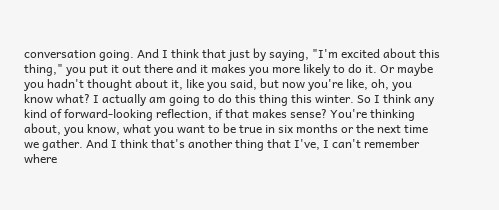conversation going. And I think that just by saying, "I'm excited about this thing," you put it out there and it makes you more likely to do it. Or maybe you hadn't thought about it, like you said, but now you're like, oh, you know what? I actually am going to do this thing this winter. So I think any kind of forward-looking reflection, if that makes sense? You're thinking about, you know, what you want to be true in six months or the next time we gather. And I think that's another thing that I've, I can't remember where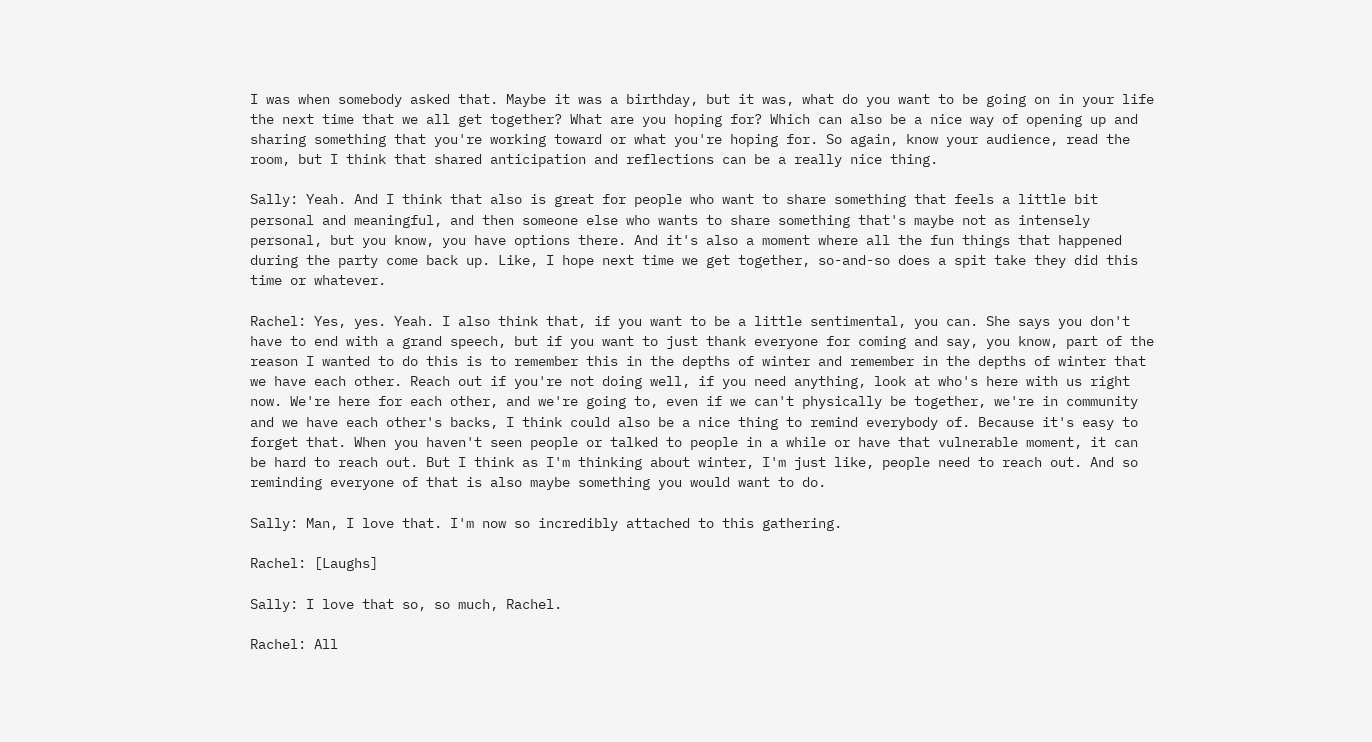I was when somebody asked that. Maybe it was a birthday, but it was, what do you want to be going on in your life the next time that we all get together? What are you hoping for? Which can also be a nice way of opening up and sharing something that you're working toward or what you're hoping for. So again, know your audience, read the room, but I think that shared anticipation and reflections can be a really nice thing.

Sally: Yeah. And I think that also is great for people who want to share something that feels a little bit personal and meaningful, and then someone else who wants to share something that's maybe not as intensely personal, but you know, you have options there. And it's also a moment where all the fun things that happened during the party come back up. Like, I hope next time we get together, so-and-so does a spit take they did this time or whatever.

Rachel: Yes, yes. Yeah. I also think that, if you want to be a little sentimental, you can. She says you don't have to end with a grand speech, but if you want to just thank everyone for coming and say, you know, part of the reason I wanted to do this is to remember this in the depths of winter and remember in the depths of winter that we have each other. Reach out if you're not doing well, if you need anything, look at who's here with us right now. We're here for each other, and we're going to, even if we can't physically be together, we're in community and we have each other's backs, I think could also be a nice thing to remind everybody of. Because it's easy to forget that. When you haven't seen people or talked to people in a while or have that vulnerable moment, it can be hard to reach out. But I think as I'm thinking about winter, I'm just like, people need to reach out. And so reminding everyone of that is also maybe something you would want to do.

Sally: Man, I love that. I'm now so incredibly attached to this gathering.

Rachel: [Laughs]

Sally: I love that so, so much, Rachel.

Rachel: All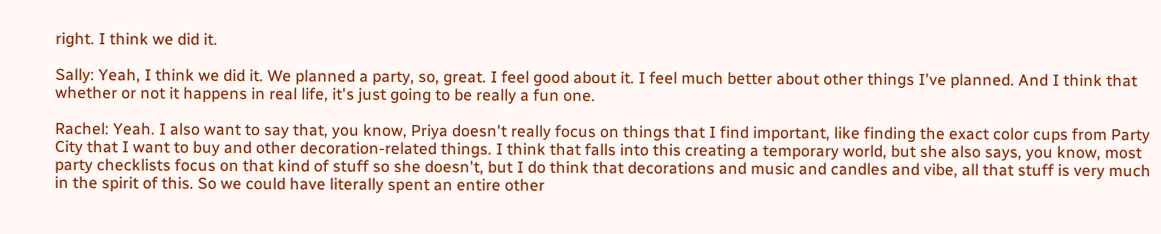right. I think we did it.

Sally: Yeah, I think we did it. We planned a party, so, great. I feel good about it. I feel much better about other things I've planned. And I think that whether or not it happens in real life, it's just going to be really a fun one.

Rachel: Yeah. I also want to say that, you know, Priya doesn't really focus on things that I find important, like finding the exact color cups from Party City that I want to buy and other decoration-related things. I think that falls into this creating a temporary world, but she also says, you know, most party checklists focus on that kind of stuff so she doesn't, but I do think that decorations and music and candles and vibe, all that stuff is very much in the spirit of this. So we could have literally spent an entire other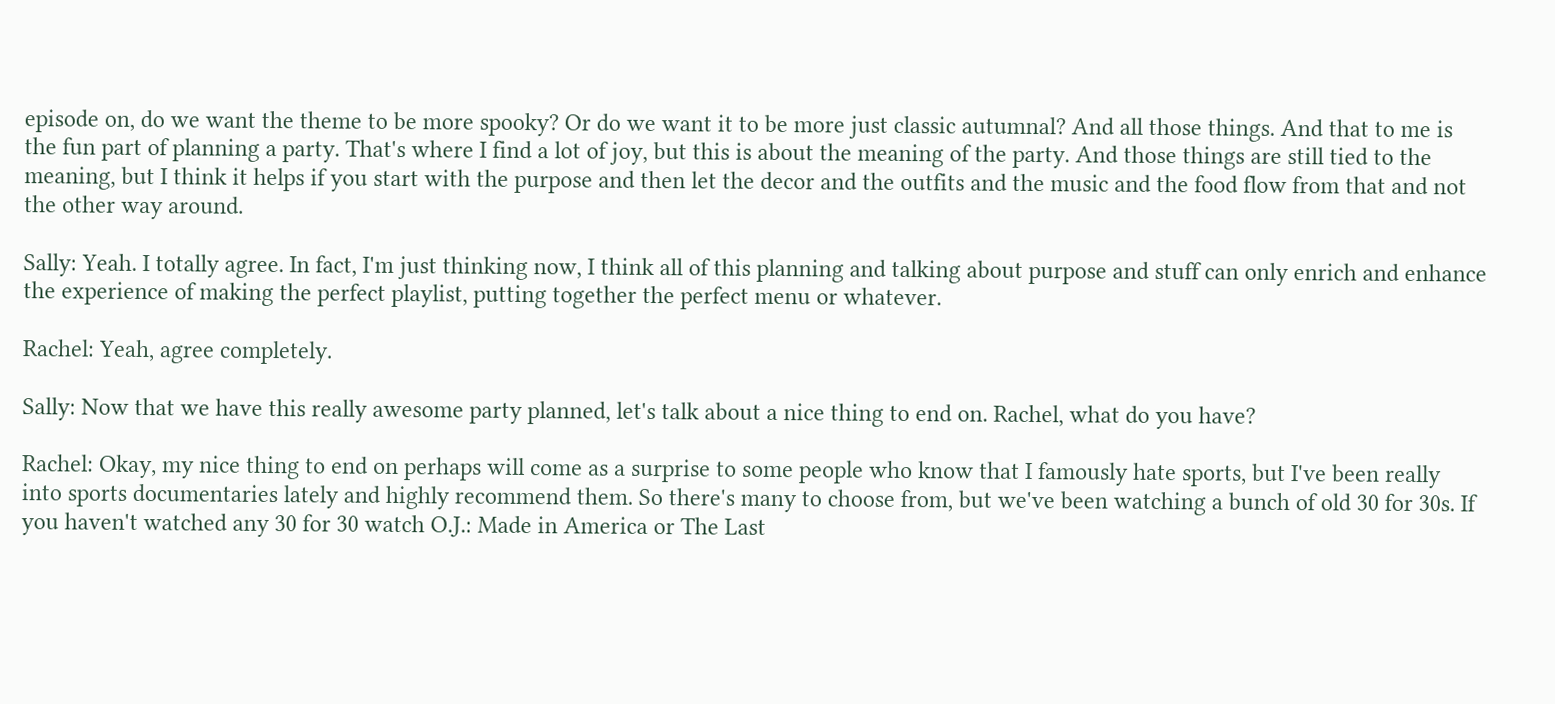episode on, do we want the theme to be more spooky? Or do we want it to be more just classic autumnal? And all those things. And that to me is the fun part of planning a party. That's where I find a lot of joy, but this is about the meaning of the party. And those things are still tied to the meaning, but I think it helps if you start with the purpose and then let the decor and the outfits and the music and the food flow from that and not the other way around.

Sally: Yeah. I totally agree. In fact, I'm just thinking now, I think all of this planning and talking about purpose and stuff can only enrich and enhance the experience of making the perfect playlist, putting together the perfect menu or whatever.

Rachel: Yeah, agree completely.

Sally: Now that we have this really awesome party planned, let's talk about a nice thing to end on. Rachel, what do you have?

Rachel: Okay, my nice thing to end on perhaps will come as a surprise to some people who know that I famously hate sports, but I've been really into sports documentaries lately and highly recommend them. So there's many to choose from, but we've been watching a bunch of old 30 for 30s. If you haven't watched any 30 for 30 watch O.J.: Made in America or The Last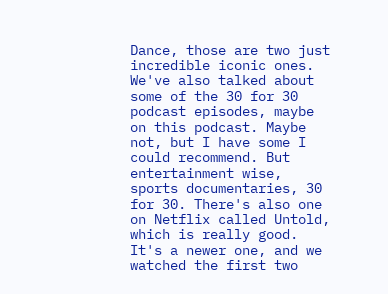Dance, those are two just incredible iconic ones. We've also talked about some of the 30 for 30 podcast episodes, maybe on this podcast. Maybe not, but I have some I could recommend. But entertainment wise, sports documentaries, 30 for 30. There's also one on Netflix called Untold, which is really good. It's a newer one, and we watched the first two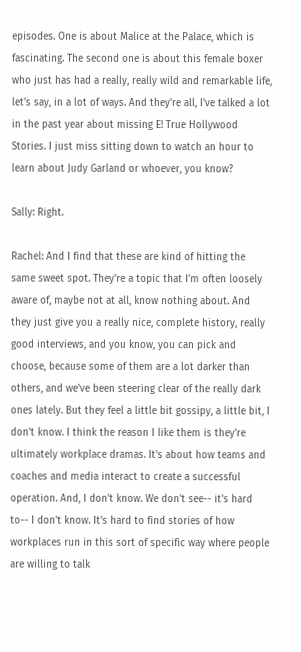episodes. One is about Malice at the Palace, which is fascinating. The second one is about this female boxer who just has had a really, really wild and remarkable life, let's say, in a lot of ways. And they're all, I've talked a lot in the past year about missing E! True Hollywood Stories. I just miss sitting down to watch an hour to learn about Judy Garland or whoever, you know?

Sally: Right.

Rachel: And I find that these are kind of hitting the same sweet spot. They're a topic that I'm often loosely aware of, maybe not at all, know nothing about. And they just give you a really nice, complete history, really good interviews, and you know, you can pick and choose, because some of them are a lot darker than others, and we've been steering clear of the really dark ones lately. But they feel a little bit gossipy, a little bit, I don't know. I think the reason I like them is they're ultimately workplace dramas. It's about how teams and coaches and media interact to create a successful operation. And, I don't know. We don't see-- it's hard to-- I don't know. It's hard to find stories of how workplaces run in this sort of specific way where people are willing to talk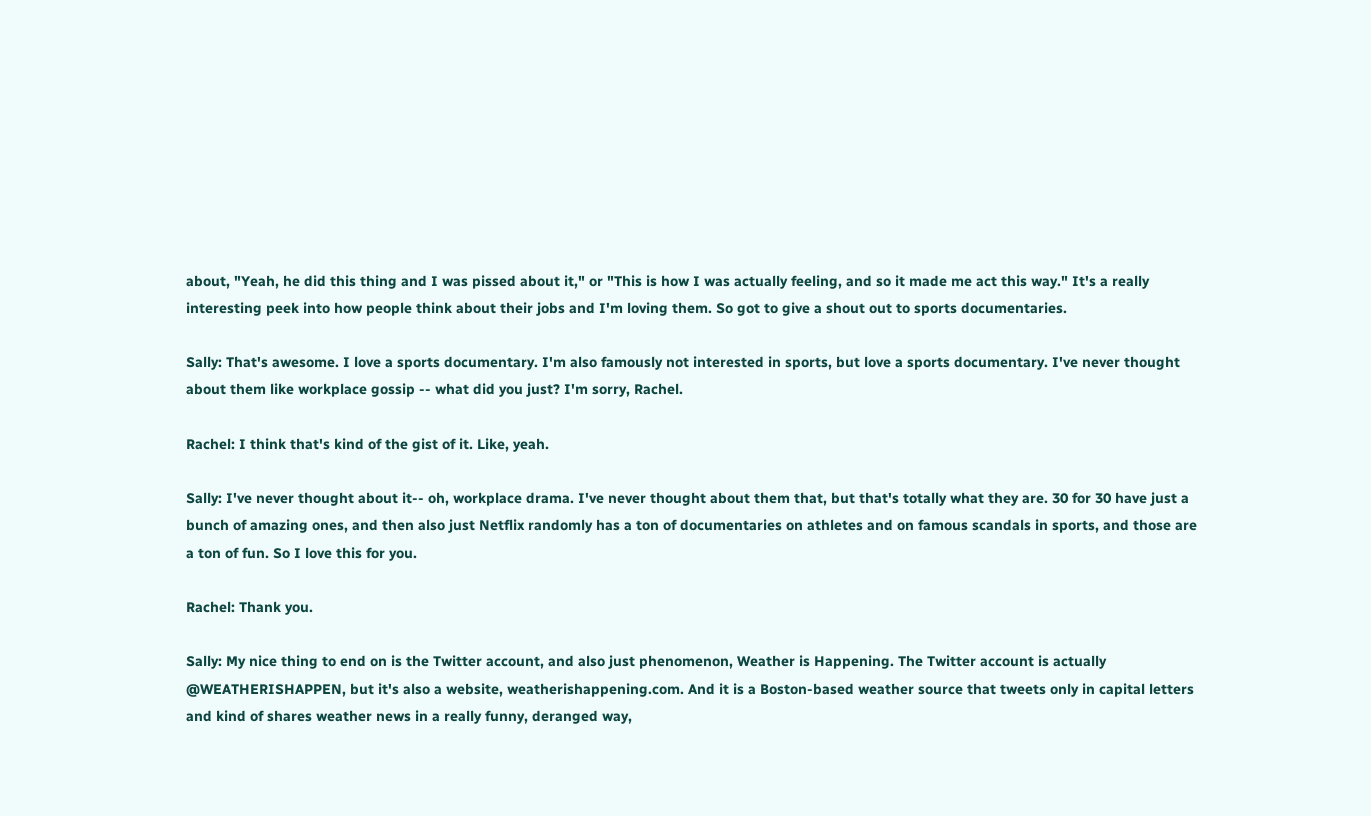about, "Yeah, he did this thing and I was pissed about it," or "This is how I was actually feeling, and so it made me act this way." It's a really interesting peek into how people think about their jobs and I'm loving them. So got to give a shout out to sports documentaries.

Sally: That's awesome. I love a sports documentary. I'm also famously not interested in sports, but love a sports documentary. I've never thought about them like workplace gossip -- what did you just? I'm sorry, Rachel.

Rachel: I think that's kind of the gist of it. Like, yeah.

Sally: I've never thought about it-- oh, workplace drama. I've never thought about them that, but that's totally what they are. 30 for 30 have just a bunch of amazing ones, and then also just Netflix randomly has a ton of documentaries on athletes and on famous scandals in sports, and those are a ton of fun. So I love this for you.

Rachel: Thank you.

Sally: My nice thing to end on is the Twitter account, and also just phenomenon, Weather is Happening. The Twitter account is actually @WEATHERISHAPPEN, but it's also a website, weatherishappening.com. And it is a Boston-based weather source that tweets only in capital letters and kind of shares weather news in a really funny, deranged way,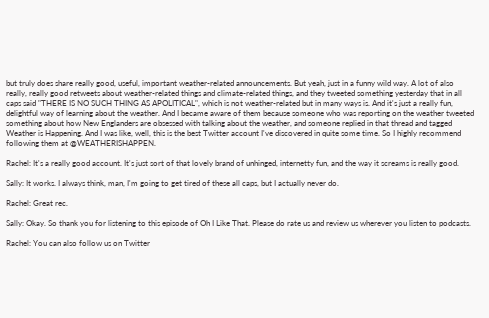but truly does share really good, useful, important weather-related announcements. But yeah, just in a funny wild way. A lot of also really, really good retweets about weather-related things and climate-related things, and they tweeted something yesterday that in all caps said "THERE IS NO SUCH THING AS APOLITICAL", which is not weather-related but in many ways is. And it's just a really fun, delightful way of learning about the weather. And I became aware of them because someone who was reporting on the weather tweeted something about how New Englanders are obsessed with talking about the weather, and someone replied in that thread and tagged Weather is Happening. And I was like, well, this is the best Twitter account I've discovered in quite some time. So I highly recommend following them at @WEATHERISHAPPEN.

Rachel: It's a really good account. It's just sort of that lovely brand of unhinged, internetty fun, and the way it screams is really good.

Sally: It works. I always think, man, I'm going to get tired of these all caps, but I actually never do.

Rachel: Great rec.

Sally: Okay. So thank you for listening to this episode of Oh I Like That. Please do rate us and review us wherever you listen to podcasts.

Rachel: You can also follow us on Twitter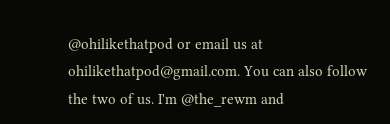@ohilikethatpod or email us at ohilikethatpod@gmail.com. You can also follow the two of us. I'm @the_rewm and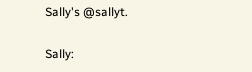Sally's @sallyt.

Sally: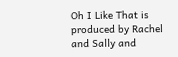Oh I Like That is produced by Rachel and Sally and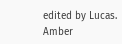edited by Lucas. Amber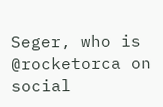Seger, who is @rocketorca on social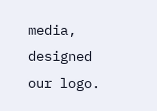media, designed our logo.